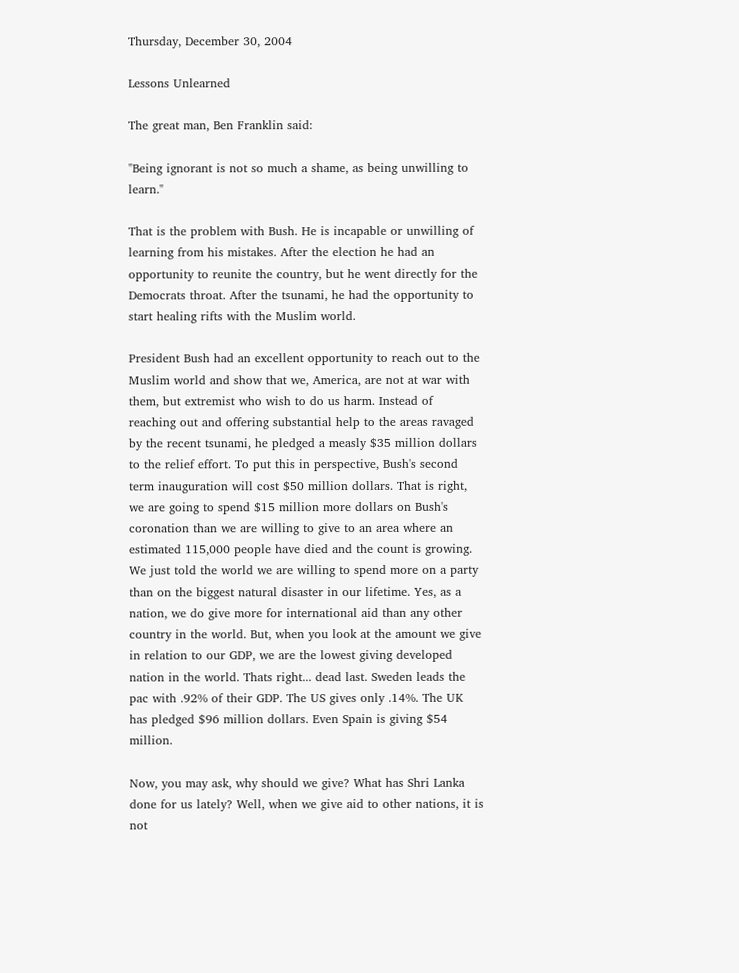Thursday, December 30, 2004

Lessons Unlearned

The great man, Ben Franklin said:

"Being ignorant is not so much a shame, as being unwilling to learn."

That is the problem with Bush. He is incapable or unwilling of learning from his mistakes. After the election he had an opportunity to reunite the country, but he went directly for the Democrats throat. After the tsunami, he had the opportunity to start healing rifts with the Muslim world.

President Bush had an excellent opportunity to reach out to the Muslim world and show that we, America, are not at war with them, but extremist who wish to do us harm. Instead of reaching out and offering substantial help to the areas ravaged by the recent tsunami, he pledged a measly $35 million dollars to the relief effort. To put this in perspective, Bush's second term inauguration will cost $50 million dollars. That is right, we are going to spend $15 million more dollars on Bush's coronation than we are willing to give to an area where an estimated 115,000 people have died and the count is growing. We just told the world we are willing to spend more on a party than on the biggest natural disaster in our lifetime. Yes, as a nation, we do give more for international aid than any other country in the world. But, when you look at the amount we give in relation to our GDP, we are the lowest giving developed nation in the world. Thats right... dead last. Sweden leads the pac with .92% of their GDP. The US gives only .14%. The UK has pledged $96 million dollars. Even Spain is giving $54 million.

Now, you may ask, why should we give? What has Shri Lanka done for us lately? Well, when we give aid to other nations, it is not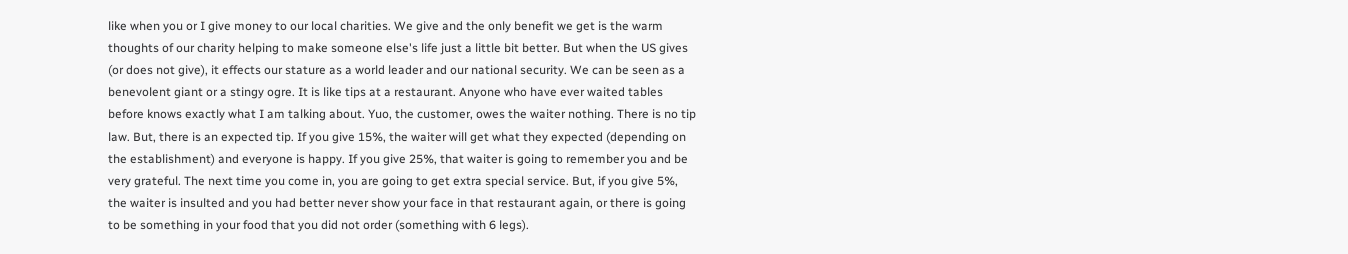like when you or I give money to our local charities. We give and the only benefit we get is the warm thoughts of our charity helping to make someone else's life just a little bit better. But when the US gives (or does not give), it effects our stature as a world leader and our national security. We can be seen as a benevolent giant or a stingy ogre. It is like tips at a restaurant. Anyone who have ever waited tables before knows exactly what I am talking about. Yuo, the customer, owes the waiter nothing. There is no tip law. But, there is an expected tip. If you give 15%, the waiter will get what they expected (depending on the establishment) and everyone is happy. If you give 25%, that waiter is going to remember you and be very grateful. The next time you come in, you are going to get extra special service. But, if you give 5%, the waiter is insulted and you had better never show your face in that restaurant again, or there is going to be something in your food that you did not order (something with 6 legs).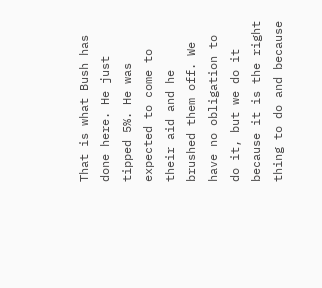That is what Bush has done here. He just tipped 5%. He was expected to come to their aid and he brushed them off. We have no obligation to do it, but we do it because it is the right thing to do and because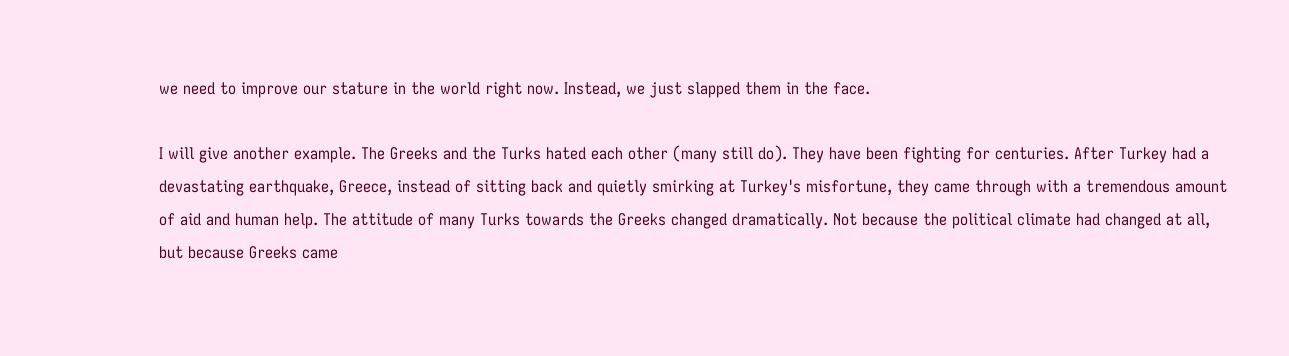we need to improve our stature in the world right now. Instead, we just slapped them in the face.

I will give another example. The Greeks and the Turks hated each other (many still do). They have been fighting for centuries. After Turkey had a devastating earthquake, Greece, instead of sitting back and quietly smirking at Turkey's misfortune, they came through with a tremendous amount of aid and human help. The attitude of many Turks towards the Greeks changed dramatically. Not because the political climate had changed at all, but because Greeks came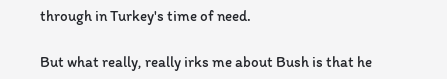through in Turkey's time of need.

But what really, really irks me about Bush is that he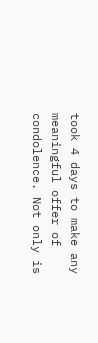took 4 days to make any meaningful offer of condolence. Not only is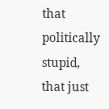that politically stupid, that just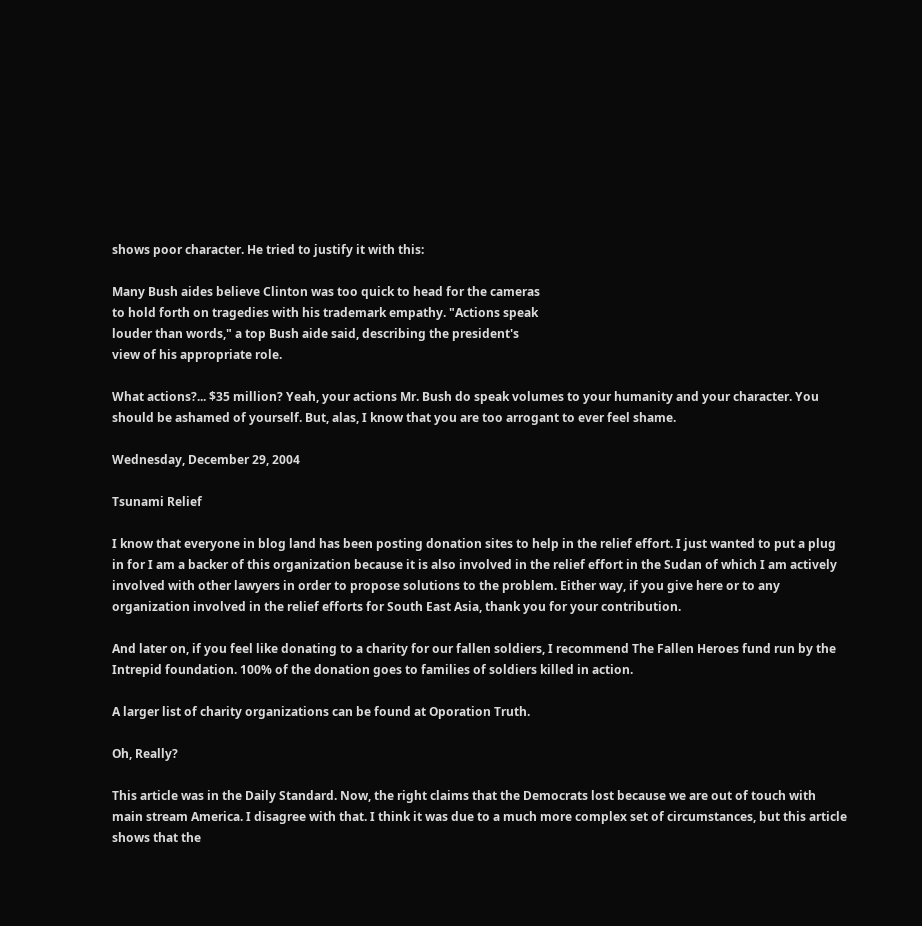shows poor character. He tried to justify it with this:

Many Bush aides believe Clinton was too quick to head for the cameras
to hold forth on tragedies with his trademark empathy. "Actions speak
louder than words," a top Bush aide said, describing the president's
view of his appropriate role.

What actions?... $35 million? Yeah, your actions Mr. Bush do speak volumes to your humanity and your character. You should be ashamed of yourself. But, alas, I know that you are too arrogant to ever feel shame.

Wednesday, December 29, 2004

Tsunami Relief

I know that everyone in blog land has been posting donation sites to help in the relief effort. I just wanted to put a plug in for I am a backer of this organization because it is also involved in the relief effort in the Sudan of which I am actively involved with other lawyers in order to propose solutions to the problem. Either way, if you give here or to any organization involved in the relief efforts for South East Asia, thank you for your contribution.

And later on, if you feel like donating to a charity for our fallen soldiers, I recommend The Fallen Heroes fund run by the Intrepid foundation. 100% of the donation goes to families of soldiers killed in action.

A larger list of charity organizations can be found at Oporation Truth.

Oh, Really?

This article was in the Daily Standard. Now, the right claims that the Democrats lost because we are out of touch with main stream America. I disagree with that. I think it was due to a much more complex set of circumstances, but this article shows that the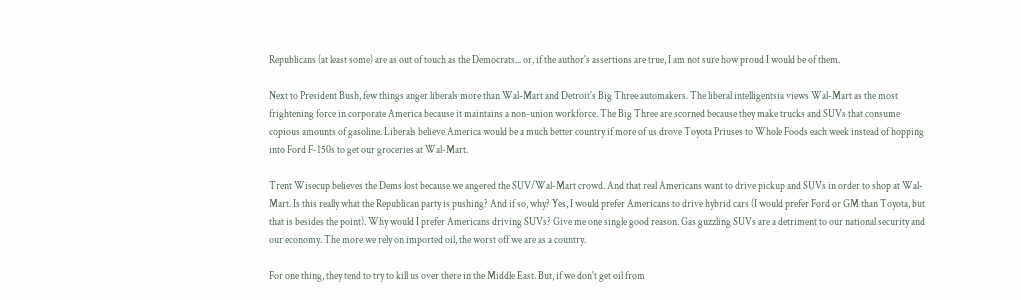Republicans (at least some) are as out of touch as the Democrats... or, if the author's assertions are true, I am not sure how proud I would be of them.

Next to President Bush, few things anger liberals more than Wal-Mart and Detroit's Big Three automakers. The liberal intelligentsia views Wal-Mart as the most frightening force in corporate America because it maintains a non-union workforce. The Big Three are scorned because they make trucks and SUVs that consume copious amounts of gasoline. Liberals believe America would be a much better country if more of us drove Toyota Priuses to Whole Foods each week instead of hopping into Ford F-150s to get our groceries at Wal-Mart.

Trent Wisecup believes the Dems lost because we angered the SUV/Wal-Mart crowd. And that real Americans want to drive pickup and SUVs in order to shop at Wal-Mart. Is this really what the Republican party is pushing? And if so, why? Yes, I would prefer Americans to drive hybrid cars (I would prefer Ford or GM than Toyota, but that is besides the point). Why would I prefer Americans driving SUVs? Give me one single good reason. Gas guzzling SUVs are a detriment to our national security and our economy. The more we rely on imported oil, the worst off we are as a country.

For one thing, they tend to try to kill us over there in the Middle East. But, if we don't get oil from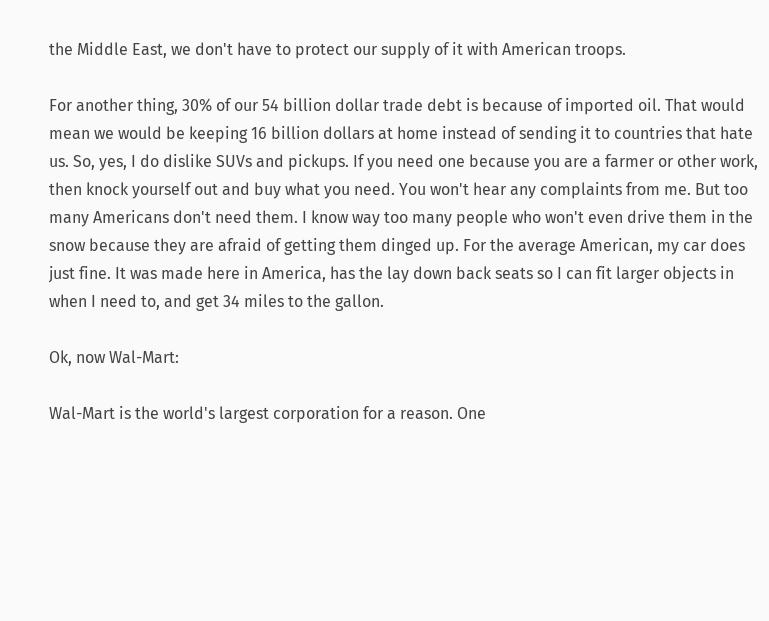the Middle East, we don't have to protect our supply of it with American troops.

For another thing, 30% of our 54 billion dollar trade debt is because of imported oil. That would mean we would be keeping 16 billion dollars at home instead of sending it to countries that hate us. So, yes, I do dislike SUVs and pickups. If you need one because you are a farmer or other work, then knock yourself out and buy what you need. You won't hear any complaints from me. But too many Americans don't need them. I know way too many people who won't even drive them in the snow because they are afraid of getting them dinged up. For the average American, my car does just fine. It was made here in America, has the lay down back seats so I can fit larger objects in when I need to, and get 34 miles to the gallon.

Ok, now Wal-Mart:

Wal-Mart is the world's largest corporation for a reason. One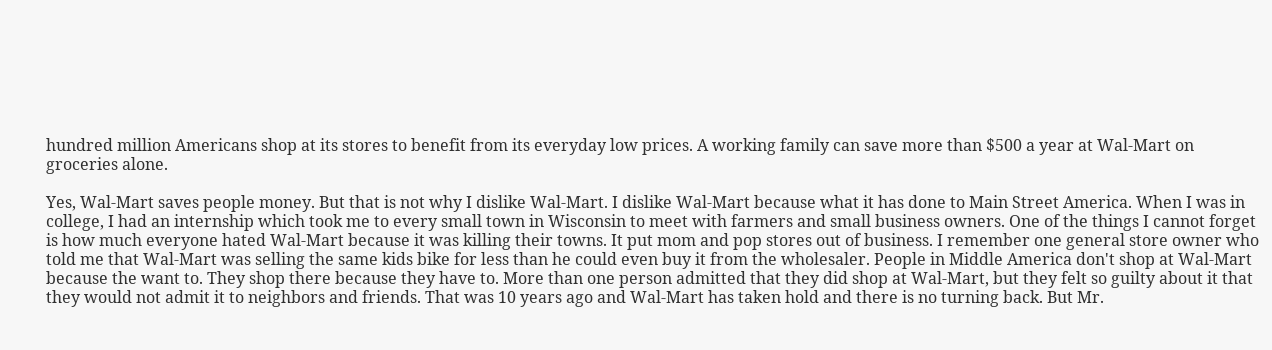hundred million Americans shop at its stores to benefit from its everyday low prices. A working family can save more than $500 a year at Wal-Mart on groceries alone.

Yes, Wal-Mart saves people money. But that is not why I dislike Wal-Mart. I dislike Wal-Mart because what it has done to Main Street America. When I was in college, I had an internship which took me to every small town in Wisconsin to meet with farmers and small business owners. One of the things I cannot forget is how much everyone hated Wal-Mart because it was killing their towns. It put mom and pop stores out of business. I remember one general store owner who told me that Wal-Mart was selling the same kids bike for less than he could even buy it from the wholesaler. People in Middle America don't shop at Wal-Mart because the want to. They shop there because they have to. More than one person admitted that they did shop at Wal-Mart, but they felt so guilty about it that they would not admit it to neighbors and friends. That was 10 years ago and Wal-Mart has taken hold and there is no turning back. But Mr.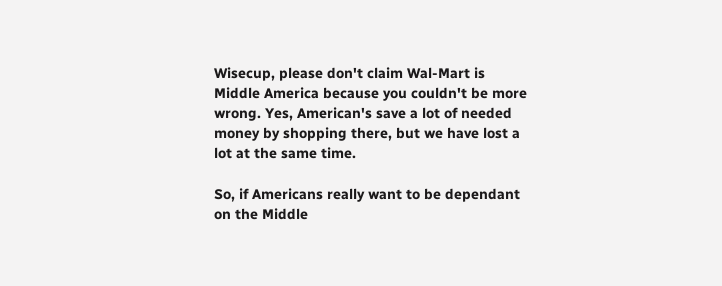Wisecup, please don't claim Wal-Mart is Middle America because you couldn't be more wrong. Yes, American's save a lot of needed money by shopping there, but we have lost a lot at the same time.

So, if Americans really want to be dependant on the Middle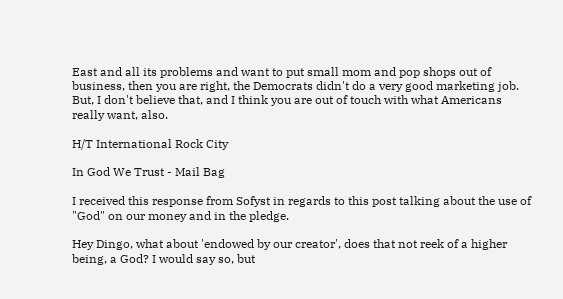East and all its problems and want to put small mom and pop shops out of business, then you are right, the Democrats didn't do a very good marketing job. But, I don't believe that, and I think you are out of touch with what Americans really want, also.

H/T International Rock City

In God We Trust - Mail Bag

I received this response from Sofyst in regards to this post talking about the use of "God" on our money and in the pledge.

Hey Dingo, what about 'endowed by our creator', does that not reek of a higher being, a God? I would say so, but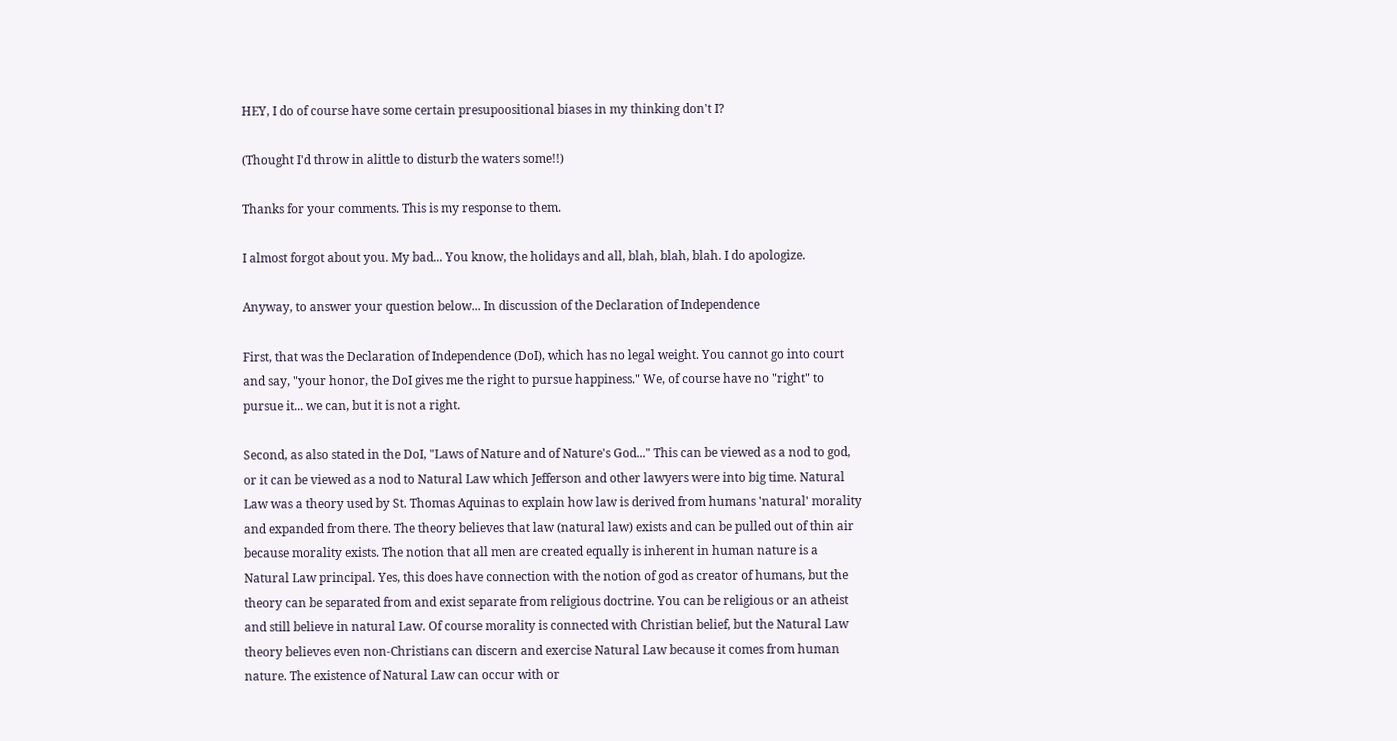HEY, I do of course have some certain presupoositional biases in my thinking don't I?

(Thought I'd throw in alittle to disturb the waters some!!)

Thanks for your comments. This is my response to them.

I almost forgot about you. My bad... You know, the holidays and all, blah, blah, blah. I do apologize.

Anyway, to answer your question below... In discussion of the Declaration of Independence

First, that was the Declaration of Independence (DoI), which has no legal weight. You cannot go into court and say, "your honor, the DoI gives me the right to pursue happiness." We, of course have no "right" to pursue it... we can, but it is not a right.

Second, as also stated in the DoI, "Laws of Nature and of Nature's God..." This can be viewed as a nod to god, or it can be viewed as a nod to Natural Law which Jefferson and other lawyers were into big time. Natural Law was a theory used by St. Thomas Aquinas to explain how law is derived from humans 'natural' morality and expanded from there. The theory believes that law (natural law) exists and can be pulled out of thin air because morality exists. The notion that all men are created equally is inherent in human nature is a Natural Law principal. Yes, this does have connection with the notion of god as creator of humans, but the theory can be separated from and exist separate from religious doctrine. You can be religious or an atheist and still believe in natural Law. Of course morality is connected with Christian belief, but the Natural Law theory believes even non-Christians can discern and exercise Natural Law because it comes from human nature. The existence of Natural Law can occur with or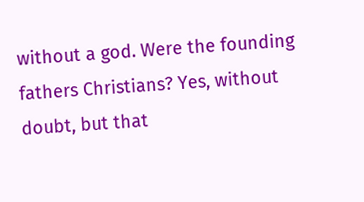without a god. Were the founding fathers Christians? Yes, without doubt, but that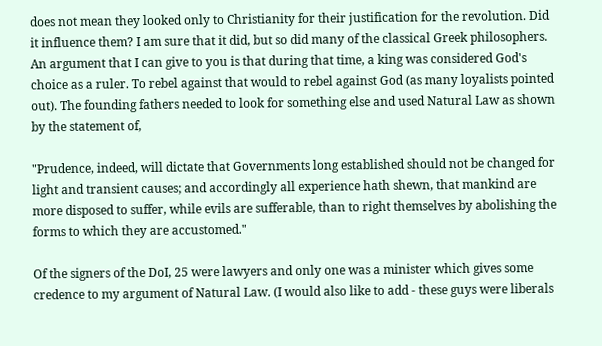does not mean they looked only to Christianity for their justification for the revolution. Did it influence them? I am sure that it did, but so did many of the classical Greek philosophers. An argument that I can give to you is that during that time, a king was considered God's choice as a ruler. To rebel against that would to rebel against God (as many loyalists pointed out). The founding fathers needed to look for something else and used Natural Law as shown by the statement of,

"Prudence, indeed, will dictate that Governments long established should not be changed for light and transient causes; and accordingly all experience hath shewn, that mankind are more disposed to suffer, while evils are sufferable, than to right themselves by abolishing the forms to which they are accustomed."

Of the signers of the DoI, 25 were lawyers and only one was a minister which gives some credence to my argument of Natural Law. (I would also like to add - these guys were liberals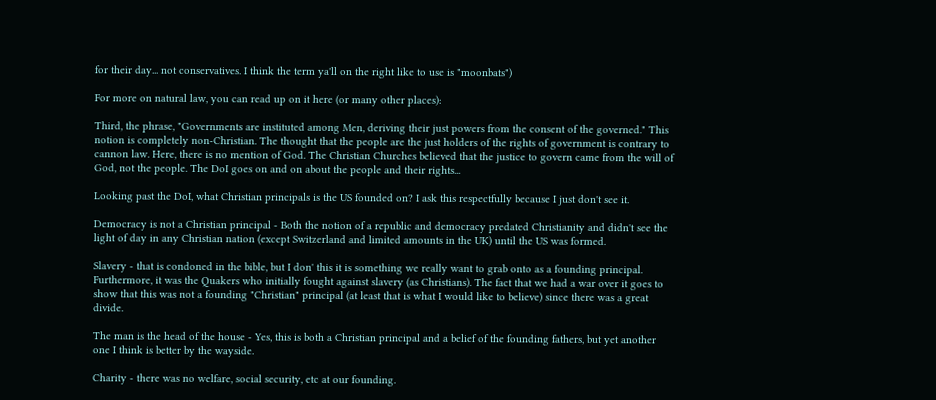for their day... not conservatives. I think the term ya'll on the right like to use is "moonbats")

For more on natural law, you can read up on it here (or many other places):

Third, the phrase, "Governments are instituted among Men, deriving their just powers from the consent of the governed." This notion is completely non-Christian. The thought that the people are the just holders of the rights of government is contrary to cannon law. Here, there is no mention of God. The Christian Churches believed that the justice to govern came from the will of God, not the people. The DoI goes on and on about the people and their rights...

Looking past the DoI, what Christian principals is the US founded on? I ask this respectfully because I just don't see it.

Democracy is not a Christian principal - Both the notion of a republic and democracy predated Christianity and didn't see the light of day in any Christian nation (except Switzerland and limited amounts in the UK) until the US was formed.

Slavery - that is condoned in the bible, but I don' this it is something we really want to grab onto as a founding principal. Furthermore, it was the Quakers who initially fought against slavery (as Christians). The fact that we had a war over it goes to show that this was not a founding "Christian" principal (at least that is what I would like to believe) since there was a great divide.

The man is the head of the house - Yes, this is both a Christian principal and a belief of the founding fathers, but yet another one I think is better by the wayside.

Charity - there was no welfare, social security, etc at our founding.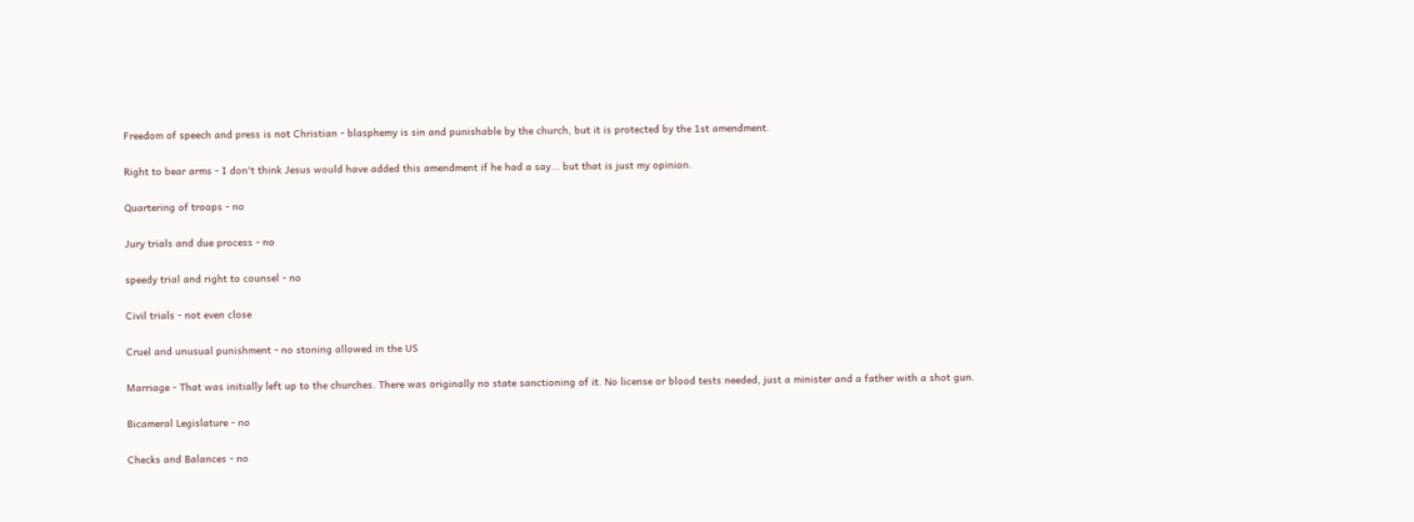Freedom of speech and press is not Christian - blasphemy is sin and punishable by the church, but it is protected by the 1st amendment.

Right to bear arms - I don't think Jesus would have added this amendment if he had a say... but that is just my opinion.

Quartering of troops - no

Jury trials and due process - no

speedy trial and right to counsel - no

Civil trials - not even close

Cruel and unusual punishment - no stoning allowed in the US

Marriage - That was initially left up to the churches. There was originally no state sanctioning of it. No license or blood tests needed, just a minister and a father with a shot gun.

Bicameral Legislature - no

Checks and Balances - no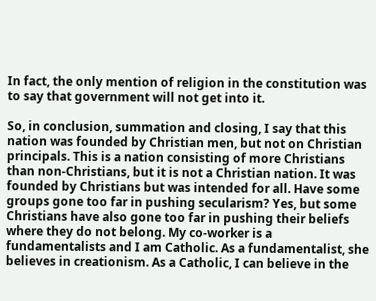In fact, the only mention of religion in the constitution was to say that government will not get into it.

So, in conclusion, summation and closing, I say that this nation was founded by Christian men, but not on Christian principals. This is a nation consisting of more Christians than non-Christians, but it is not a Christian nation. It was founded by Christians but was intended for all. Have some groups gone too far in pushing secularism? Yes, but some Christians have also gone too far in pushing their beliefs where they do not belong. My co-worker is a fundamentalists and I am Catholic. As a fundamentalist, she believes in creationism. As a Catholic, I can believe in the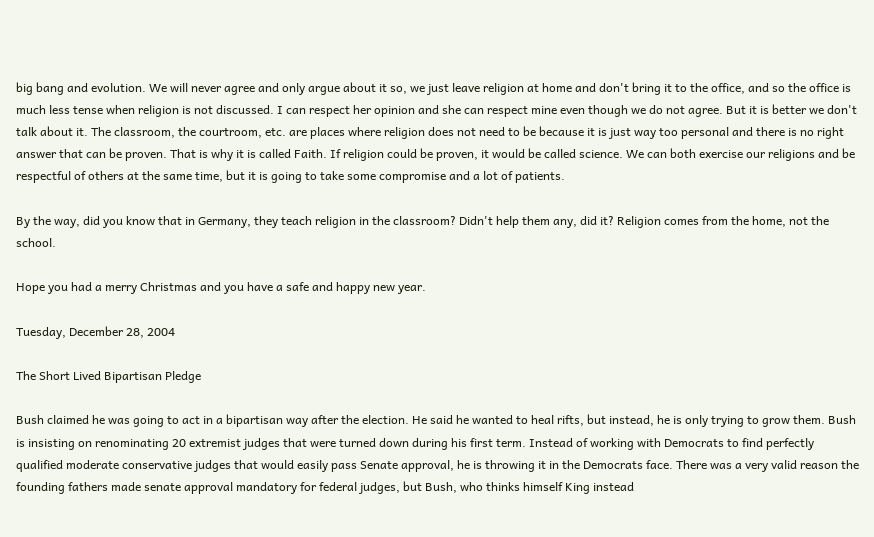big bang and evolution. We will never agree and only argue about it so, we just leave religion at home and don't bring it to the office, and so the office is much less tense when religion is not discussed. I can respect her opinion and she can respect mine even though we do not agree. But it is better we don't talk about it. The classroom, the courtroom, etc. are places where religion does not need to be because it is just way too personal and there is no right answer that can be proven. That is why it is called Faith. If religion could be proven, it would be called science. We can both exercise our religions and be respectful of others at the same time, but it is going to take some compromise and a lot of patients.

By the way, did you know that in Germany, they teach religion in the classroom? Didn't help them any, did it? Religion comes from the home, not the school.

Hope you had a merry Christmas and you have a safe and happy new year.

Tuesday, December 28, 2004

The Short Lived Bipartisan Pledge

Bush claimed he was going to act in a bipartisan way after the election. He said he wanted to heal rifts, but instead, he is only trying to grow them. Bush is insisting on renominating 20 extremist judges that were turned down during his first term. Instead of working with Democrats to find perfectly qualified moderate conservative judges that would easily pass Senate approval, he is throwing it in the Democrats face. There was a very valid reason the founding fathers made senate approval mandatory for federal judges, but Bush, who thinks himself King instead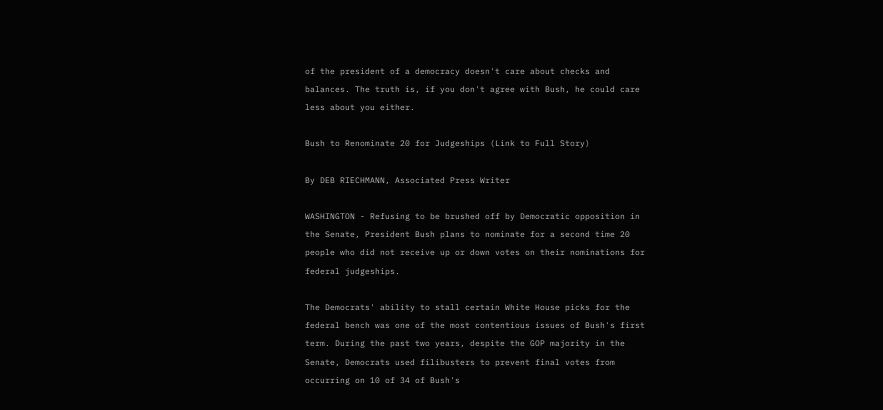of the president of a democracy doesn't care about checks and balances. The truth is, if you don't agree with Bush, he could care less about you either.

Bush to Renominate 20 for Judgeships (Link to Full Story)

By DEB RIECHMANN, Associated Press Writer

WASHINGTON - Refusing to be brushed off by Democratic opposition in the Senate, President Bush plans to nominate for a second time 20 people who did not receive up or down votes on their nominations for federal judgeships.

The Democrats' ability to stall certain White House picks for the federal bench was one of the most contentious issues of Bush's first term. During the past two years, despite the GOP majority in the Senate, Democrats used filibusters to prevent final votes from occurring on 10 of 34 of Bush's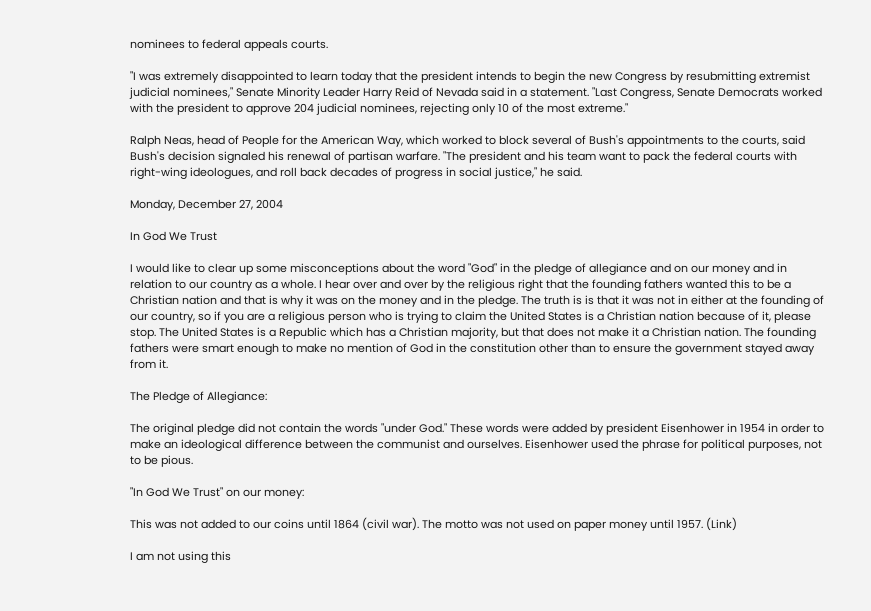nominees to federal appeals courts.

"I was extremely disappointed to learn today that the president intends to begin the new Congress by resubmitting extremist judicial nominees," Senate Minority Leader Harry Reid of Nevada said in a statement. "Last Congress, Senate Democrats worked with the president to approve 204 judicial nominees, rejecting only 10 of the most extreme."

Ralph Neas, head of People for the American Way, which worked to block several of Bush's appointments to the courts, said Bush's decision signaled his renewal of partisan warfare. "The president and his team want to pack the federal courts with right-wing ideologues, and roll back decades of progress in social justice," he said.

Monday, December 27, 2004

In God We Trust

I would like to clear up some misconceptions about the word "God" in the pledge of allegiance and on our money and in relation to our country as a whole. I hear over and over by the religious right that the founding fathers wanted this to be a Christian nation and that is why it was on the money and in the pledge. The truth is is that it was not in either at the founding of our country, so if you are a religious person who is trying to claim the United States is a Christian nation because of it, please stop. The United States is a Republic which has a Christian majority, but that does not make it a Christian nation. The founding fathers were smart enough to make no mention of God in the constitution other than to ensure the government stayed away from it.

The Pledge of Allegiance:

The original pledge did not contain the words "under God." These words were added by president Eisenhower in 1954 in order to make an ideological difference between the communist and ourselves. Eisenhower used the phrase for political purposes, not to be pious.

"In God We Trust" on our money:

This was not added to our coins until 1864 (civil war). The motto was not used on paper money until 1957. (Link)

I am not using this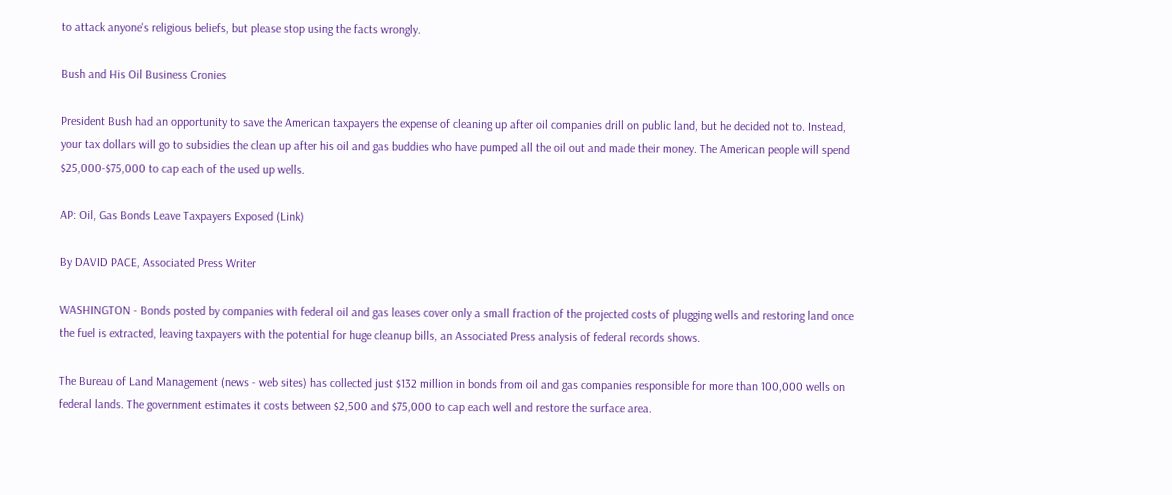to attack anyone's religious beliefs, but please stop using the facts wrongly.

Bush and His Oil Business Cronies

President Bush had an opportunity to save the American taxpayers the expense of cleaning up after oil companies drill on public land, but he decided not to. Instead, your tax dollars will go to subsidies the clean up after his oil and gas buddies who have pumped all the oil out and made their money. The American people will spend $25,000-$75,000 to cap each of the used up wells.

AP: Oil, Gas Bonds Leave Taxpayers Exposed (Link)

By DAVID PACE, Associated Press Writer

WASHINGTON - Bonds posted by companies with federal oil and gas leases cover only a small fraction of the projected costs of plugging wells and restoring land once the fuel is extracted, leaving taxpayers with the potential for huge cleanup bills, an Associated Press analysis of federal records shows.

The Bureau of Land Management (news - web sites) has collected just $132 million in bonds from oil and gas companies responsible for more than 100,000 wells on federal lands. The government estimates it costs between $2,500 and $75,000 to cap each well and restore the surface area.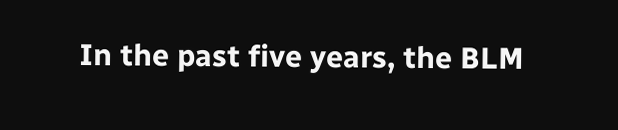In the past five years, the BLM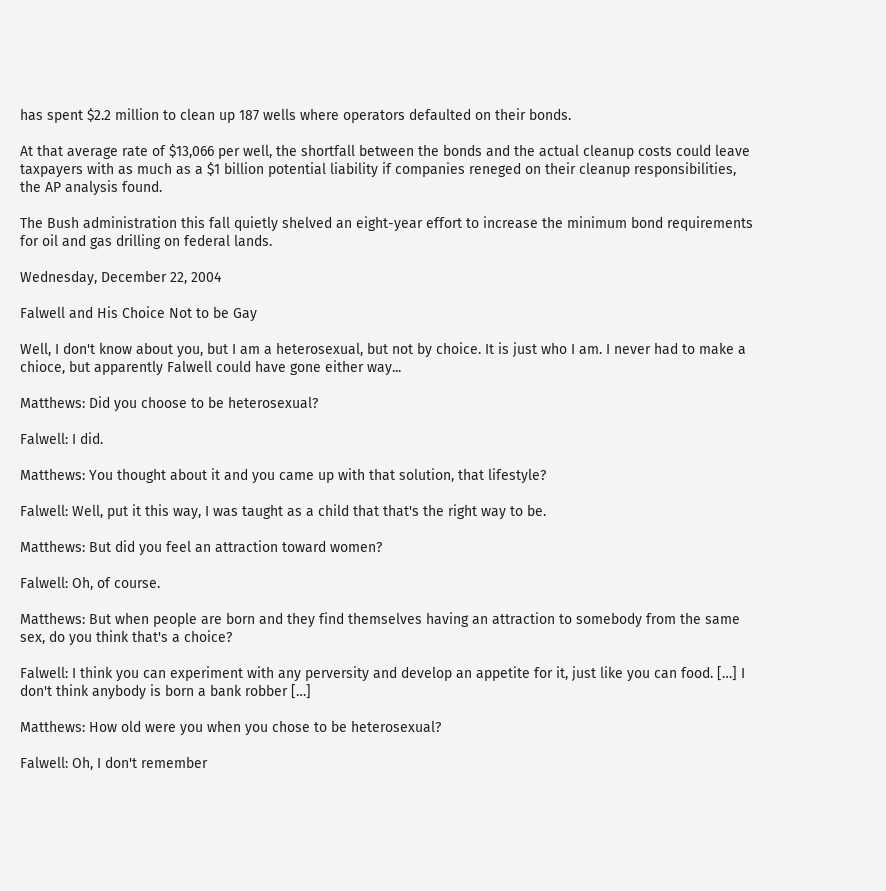has spent $2.2 million to clean up 187 wells where operators defaulted on their bonds.

At that average rate of $13,066 per well, the shortfall between the bonds and the actual cleanup costs could leave taxpayers with as much as a $1 billion potential liability if companies reneged on their cleanup responsibilities, the AP analysis found.

The Bush administration this fall quietly shelved an eight-year effort to increase the minimum bond requirements for oil and gas drilling on federal lands.

Wednesday, December 22, 2004

Falwell and His Choice Not to be Gay

Well, I don't know about you, but I am a heterosexual, but not by choice. It is just who I am. I never had to make a chioce, but apparently Falwell could have gone either way...

Matthews: Did you choose to be heterosexual?

Falwell: I did.

Matthews: You thought about it and you came up with that solution, that lifestyle?

Falwell: Well, put it this way, I was taught as a child that that's the right way to be.

Matthews: But did you feel an attraction toward women?

Falwell: Oh, of course.

Matthews: But when people are born and they find themselves having an attraction to somebody from the same sex, do you think that's a choice?

Falwell: I think you can experiment with any perversity and develop an appetite for it, just like you can food. […] I don't think anybody is born a bank robber […]

Matthews: How old were you when you chose to be heterosexual?

Falwell: Oh, I don't remember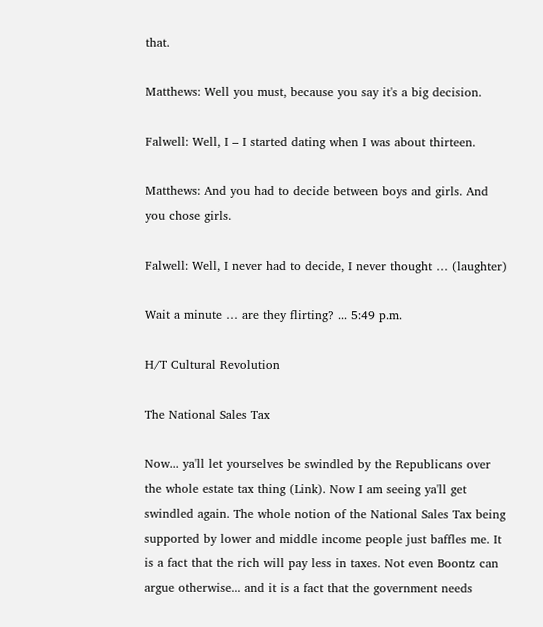that.

Matthews: Well you must, because you say it's a big decision.

Falwell: Well, I – I started dating when I was about thirteen.

Matthews: And you had to decide between boys and girls. And you chose girls.

Falwell: Well, I never had to decide, I never thought … (laughter)

Wait a minute … are they flirting? ... 5:49 p.m.

H/T Cultural Revolution

The National Sales Tax

Now... ya'll let yourselves be swindled by the Republicans over the whole estate tax thing (Link). Now I am seeing ya'll get swindled again. The whole notion of the National Sales Tax being supported by lower and middle income people just baffles me. It is a fact that the rich will pay less in taxes. Not even Boontz can argue otherwise... and it is a fact that the government needs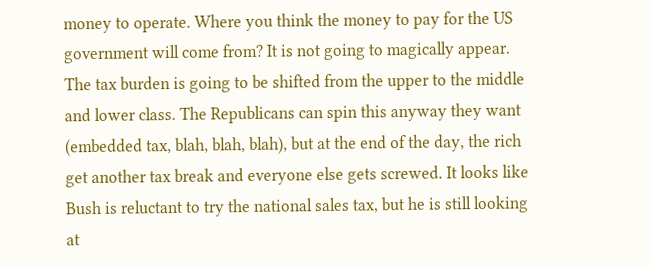money to operate. Where you think the money to pay for the US government will come from? It is not going to magically appear. The tax burden is going to be shifted from the upper to the middle and lower class. The Republicans can spin this anyway they want (embedded tax, blah, blah, blah), but at the end of the day, the rich get another tax break and everyone else gets screwed. It looks like Bush is reluctant to try the national sales tax, but he is still looking at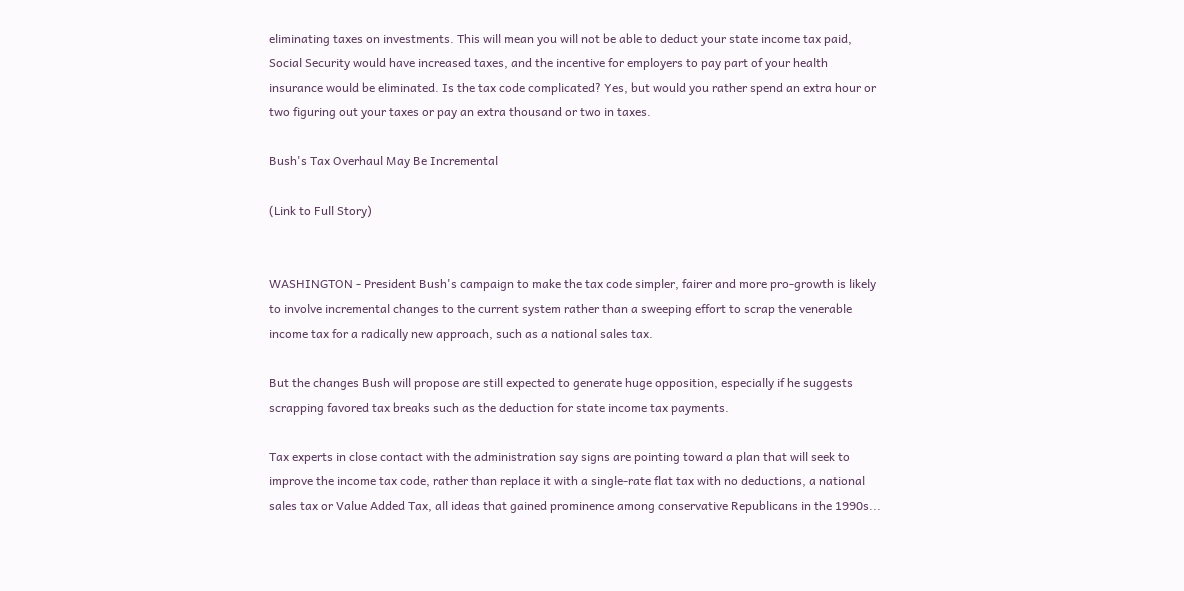eliminating taxes on investments. This will mean you will not be able to deduct your state income tax paid, Social Security would have increased taxes, and the incentive for employers to pay part of your health insurance would be eliminated. Is the tax code complicated? Yes, but would you rather spend an extra hour or two figuring out your taxes or pay an extra thousand or two in taxes.

Bush's Tax Overhaul May Be Incremental

(Link to Full Story)


WASHINGTON - President Bush's campaign to make the tax code simpler, fairer and more pro-growth is likely to involve incremental changes to the current system rather than a sweeping effort to scrap the venerable income tax for a radically new approach, such as a national sales tax.

But the changes Bush will propose are still expected to generate huge opposition, especially if he suggests scrapping favored tax breaks such as the deduction for state income tax payments.

Tax experts in close contact with the administration say signs are pointing toward a plan that will seek to improve the income tax code, rather than replace it with a single-rate flat tax with no deductions, a national sales tax or Value Added Tax, all ideas that gained prominence among conservative Republicans in the 1990s...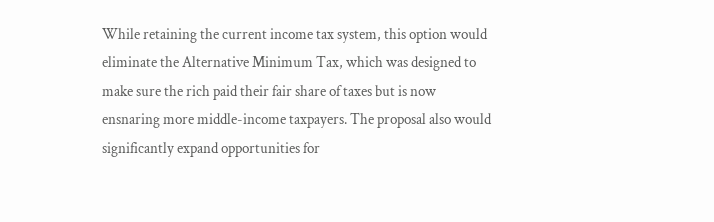While retaining the current income tax system, this option would eliminate the Alternative Minimum Tax, which was designed to make sure the rich paid their fair share of taxes but is now ensnaring more middle-income taxpayers. The proposal also would significantly expand opportunities for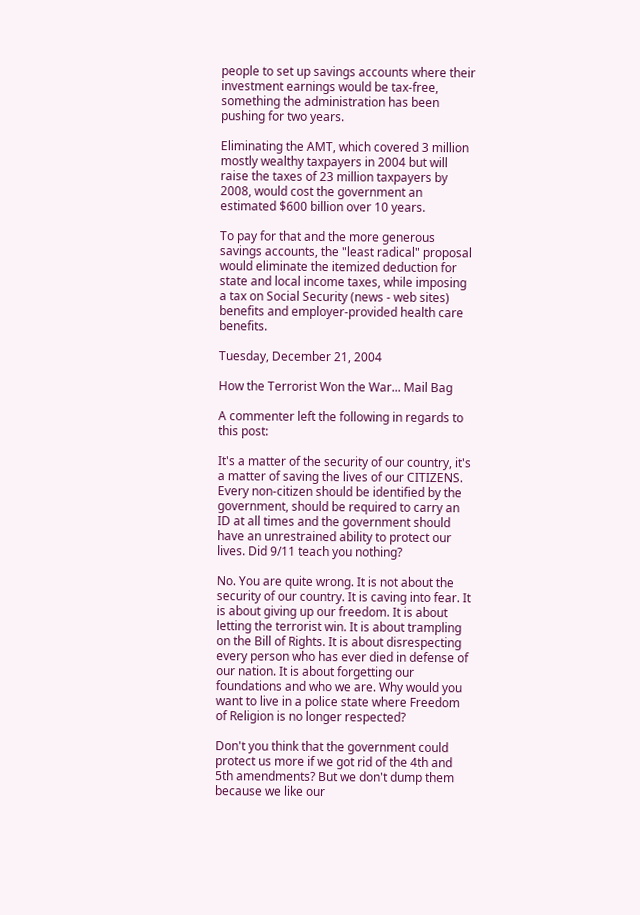people to set up savings accounts where their investment earnings would be tax-free, something the administration has been pushing for two years.

Eliminating the AMT, which covered 3 million mostly wealthy taxpayers in 2004 but will raise the taxes of 23 million taxpayers by 2008, would cost the government an estimated $600 billion over 10 years.

To pay for that and the more generous savings accounts, the "least radical" proposal would eliminate the itemized deduction for state and local income taxes, while imposing a tax on Social Security (news - web sites) benefits and employer-provided health care benefits.

Tuesday, December 21, 2004

How the Terrorist Won the War... Mail Bag

A commenter left the following in regards to this post:

It's a matter of the security of our country, it's a matter of saving the lives of our CITIZENS. Every non-citizen should be identified by the government, should be required to carry an ID at all times and the government should have an unrestrained ability to protect our lives. Did 9/11 teach you nothing?

No. You are quite wrong. It is not about the security of our country. It is caving into fear. It is about giving up our freedom. It is about letting the terrorist win. It is about trampling on the Bill of Rights. It is about disrespecting every person who has ever died in defense of our nation. It is about forgetting our foundations and who we are. Why would you want to live in a police state where Freedom of Religion is no longer respected?

Don't you think that the government could protect us more if we got rid of the 4th and 5th amendments? But we don't dump them because we like our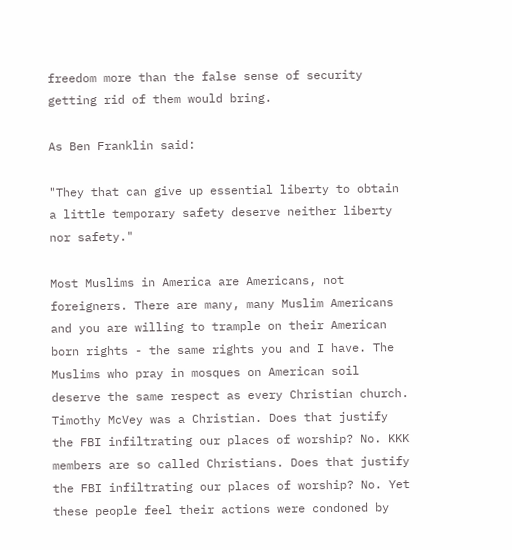freedom more than the false sense of security getting rid of them would bring.

As Ben Franklin said:

"They that can give up essential liberty to obtain a little temporary safety deserve neither liberty nor safety."

Most Muslims in America are Americans, not foreigners. There are many, many Muslim Americans and you are willing to trample on their American born rights - the same rights you and I have. The Muslims who pray in mosques on American soil deserve the same respect as every Christian church. Timothy McVey was a Christian. Does that justify the FBI infiltrating our places of worship? No. KKK members are so called Christians. Does that justify the FBI infiltrating our places of worship? No. Yet these people feel their actions were condoned by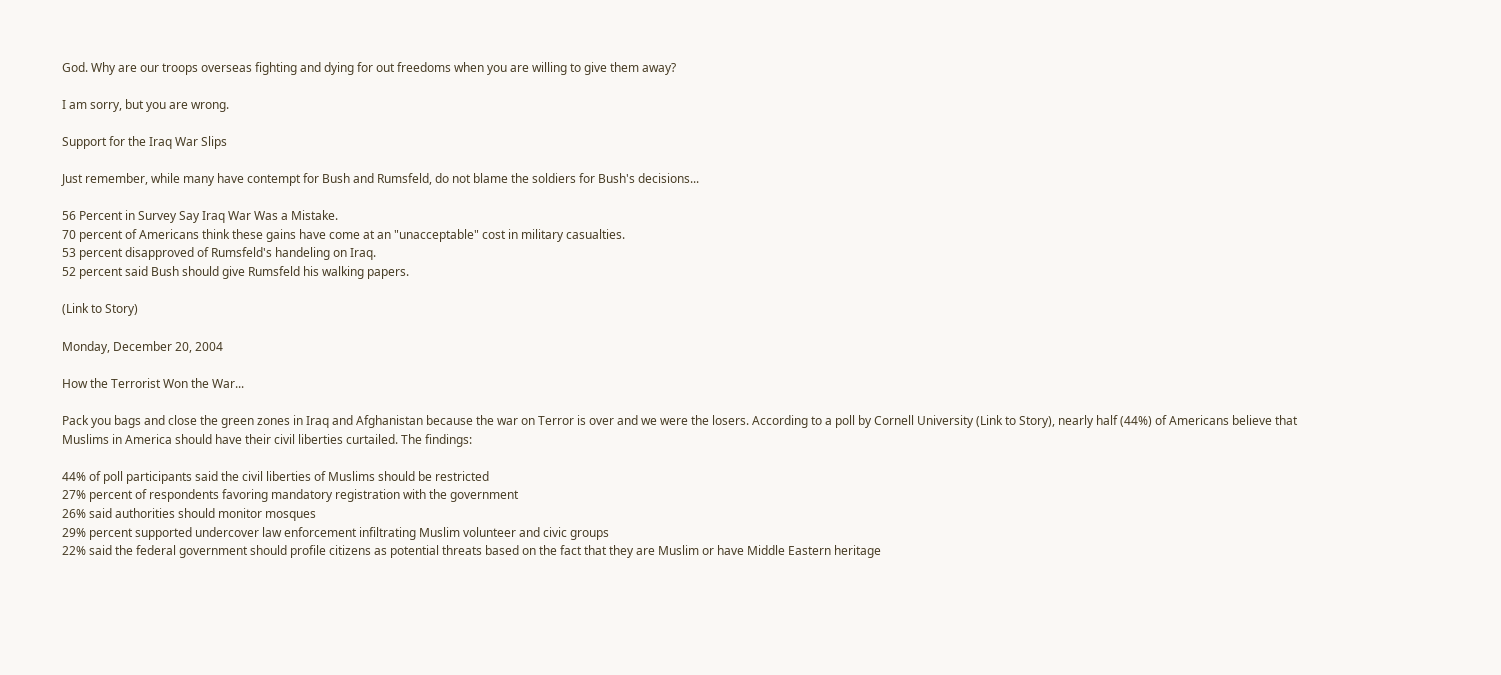God. Why are our troops overseas fighting and dying for out freedoms when you are willing to give them away?

I am sorry, but you are wrong.

Support for the Iraq War Slips

Just remember, while many have contempt for Bush and Rumsfeld, do not blame the soldiers for Bush's decisions...

56 Percent in Survey Say Iraq War Was a Mistake.
70 percent of Americans think these gains have come at an "unacceptable" cost in military casualties.
53 percent disapproved of Rumsfeld's handeling on Iraq.
52 percent said Bush should give Rumsfeld his walking papers.

(Link to Story)

Monday, December 20, 2004

How the Terrorist Won the War...

Pack you bags and close the green zones in Iraq and Afghanistan because the war on Terror is over and we were the losers. According to a poll by Cornell University (Link to Story), nearly half (44%) of Americans believe that Muslims in America should have their civil liberties curtailed. The findings:

44% of poll participants said the civil liberties of Muslims should be restricted
27% percent of respondents favoring mandatory registration with the government
26% said authorities should monitor mosques
29% percent supported undercover law enforcement infiltrating Muslim volunteer and civic groups
22% said the federal government should profile citizens as potential threats based on the fact that they are Muslim or have Middle Eastern heritage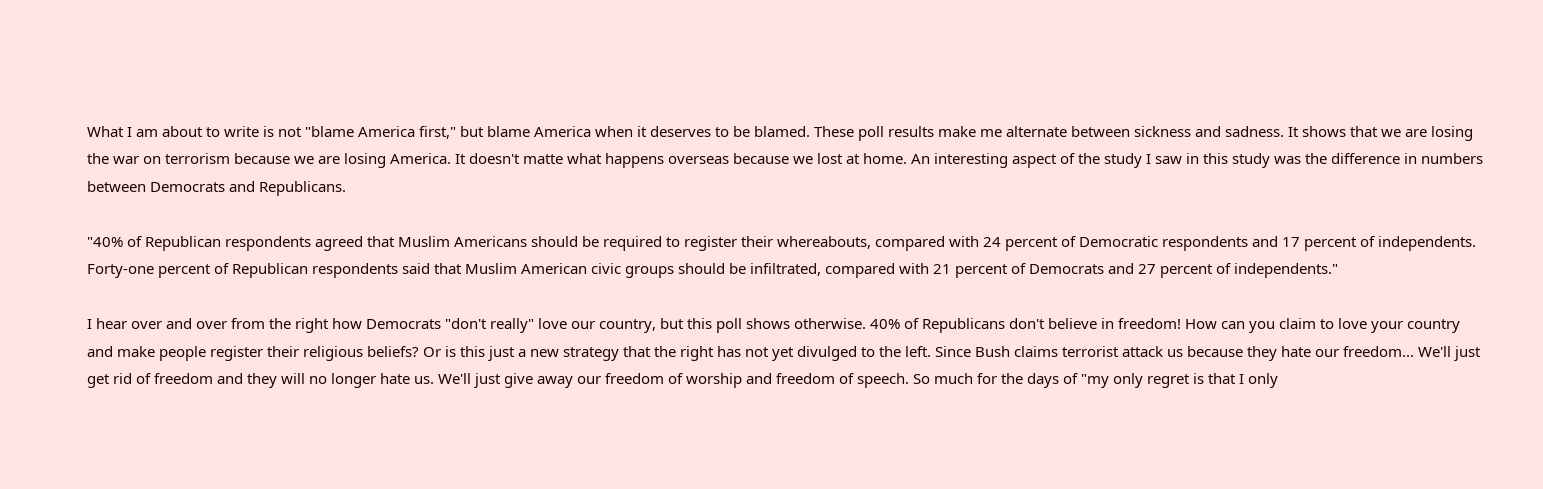What I am about to write is not "blame America first," but blame America when it deserves to be blamed. These poll results make me alternate between sickness and sadness. It shows that we are losing the war on terrorism because we are losing America. It doesn't matte what happens overseas because we lost at home. An interesting aspect of the study I saw in this study was the difference in numbers between Democrats and Republicans.

"40% of Republican respondents agreed that Muslim Americans should be required to register their whereabouts, compared with 24 percent of Democratic respondents and 17 percent of independents. Forty-one percent of Republican respondents said that Muslim American civic groups should be infiltrated, compared with 21 percent of Democrats and 27 percent of independents."

I hear over and over from the right how Democrats "don't really" love our country, but this poll shows otherwise. 40% of Republicans don't believe in freedom! How can you claim to love your country and make people register their religious beliefs? Or is this just a new strategy that the right has not yet divulged to the left. Since Bush claims terrorist attack us because they hate our freedom... We'll just get rid of freedom and they will no longer hate us. We'll just give away our freedom of worship and freedom of speech. So much for the days of "my only regret is that I only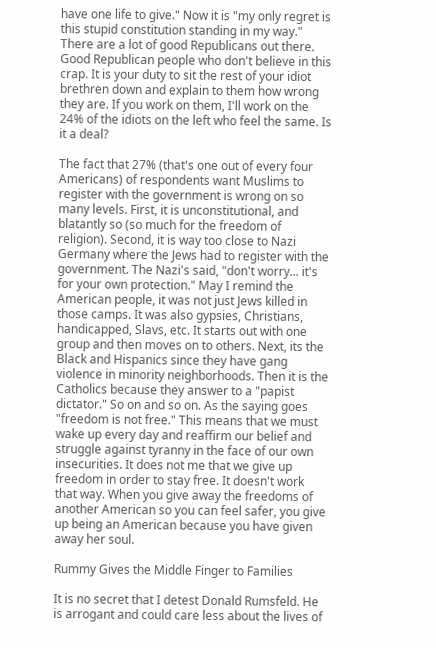have one life to give." Now it is "my only regret is this stupid constitution standing in my way." There are a lot of good Republicans out there. Good Republican people who don't believe in this crap. It is your duty to sit the rest of your idiot brethren down and explain to them how wrong they are. If you work on them, I'll work on the 24% of the idiots on the left who feel the same. Is it a deal?

The fact that 27% (that's one out of every four Americans) of respondents want Muslims to register with the government is wrong on so many levels. First, it is unconstitutional, and blatantly so (so much for the freedom of religion). Second, it is way too close to Nazi Germany where the Jews had to register with the government. The Nazi's said, "don't worry... it's for your own protection." May I remind the American people, it was not just Jews killed in those camps. It was also gypsies, Christians, handicapped, Slavs, etc. It starts out with one group and then moves on to others. Next, its the Black and Hispanics since they have gang violence in minority neighborhoods. Then it is the Catholics because they answer to a "papist dictator." So on and so on. As the saying goes "freedom is not free." This means that we must wake up every day and reaffirm our belief and struggle against tyranny in the face of our own insecurities. It does not me that we give up freedom in order to stay free. It doesn't work that way. When you give away the freedoms of another American so you can feel safer, you give up being an American because you have given away her soul.

Rummy Gives the Middle Finger to Families

It is no secret that I detest Donald Rumsfeld. He is arrogant and could care less about the lives of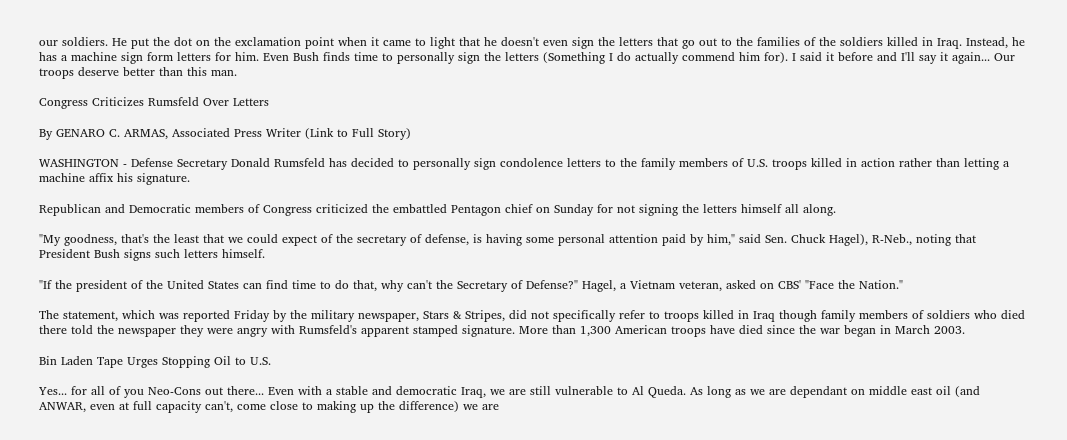our soldiers. He put the dot on the exclamation point when it came to light that he doesn't even sign the letters that go out to the families of the soldiers killed in Iraq. Instead, he has a machine sign form letters for him. Even Bush finds time to personally sign the letters (Something I do actually commend him for). I said it before and I'll say it again... Our troops deserve better than this man.

Congress Criticizes Rumsfeld Over Letters

By GENARO C. ARMAS, Associated Press Writer (Link to Full Story)

WASHINGTON - Defense Secretary Donald Rumsfeld has decided to personally sign condolence letters to the family members of U.S. troops killed in action rather than letting a machine affix his signature.

Republican and Democratic members of Congress criticized the embattled Pentagon chief on Sunday for not signing the letters himself all along.

"My goodness, that's the least that we could expect of the secretary of defense, is having some personal attention paid by him," said Sen. Chuck Hagel), R-Neb., noting that President Bush signs such letters himself.

"If the president of the United States can find time to do that, why can't the Secretary of Defense?" Hagel, a Vietnam veteran, asked on CBS' "Face the Nation."

The statement, which was reported Friday by the military newspaper, Stars & Stripes, did not specifically refer to troops killed in Iraq though family members of soldiers who died there told the newspaper they were angry with Rumsfeld's apparent stamped signature. More than 1,300 American troops have died since the war began in March 2003.

Bin Laden Tape Urges Stopping Oil to U.S.

Yes... for all of you Neo-Cons out there... Even with a stable and democratic Iraq, we are still vulnerable to Al Queda. As long as we are dependant on middle east oil (and ANWAR, even at full capacity can't, come close to making up the difference) we are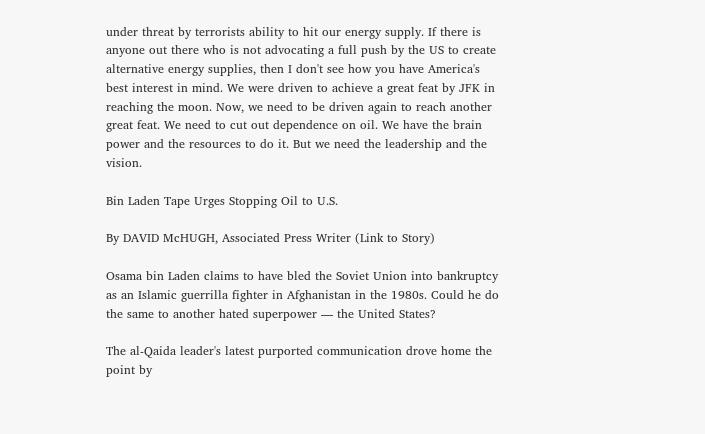under threat by terrorists ability to hit our energy supply. If there is anyone out there who is not advocating a full push by the US to create alternative energy supplies, then I don't see how you have America's best interest in mind. We were driven to achieve a great feat by JFK in reaching the moon. Now, we need to be driven again to reach another great feat. We need to cut out dependence on oil. We have the brain power and the resources to do it. But we need the leadership and the vision.

Bin Laden Tape Urges Stopping Oil to U.S.

By DAVID McHUGH, Associated Press Writer (Link to Story)

Osama bin Laden claims to have bled the Soviet Union into bankruptcy as an Islamic guerrilla fighter in Afghanistan in the 1980s. Could he do the same to another hated superpower — the United States?

The al-Qaida leader's latest purported communication drove home the point by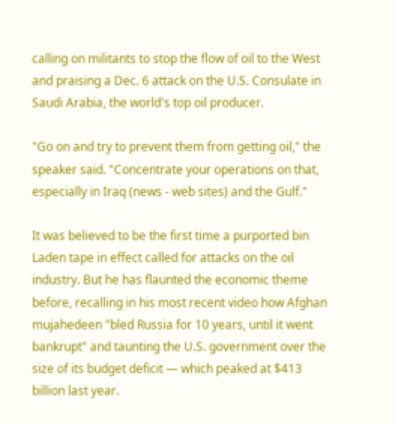calling on militants to stop the flow of oil to the West and praising a Dec. 6 attack on the U.S. Consulate in Saudi Arabia, the world's top oil producer.

"Go on and try to prevent them from getting oil," the speaker said. "Concentrate your operations on that, especially in Iraq (news - web sites) and the Gulf."

It was believed to be the first time a purported bin Laden tape in effect called for attacks on the oil industry. But he has flaunted the economic theme before, recalling in his most recent video how Afghan mujahedeen "bled Russia for 10 years, until it went bankrupt" and taunting the U.S. government over the size of its budget deficit — which peaked at $413 billion last year.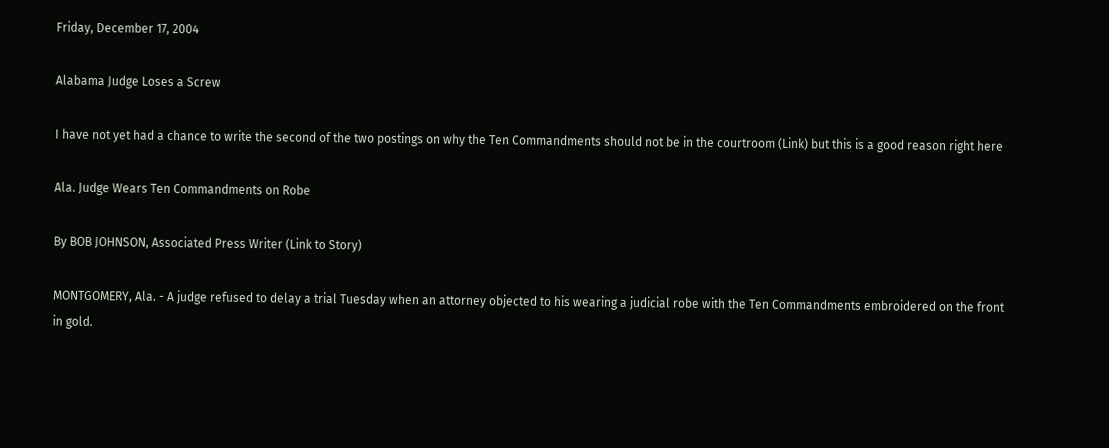Friday, December 17, 2004

Alabama Judge Loses a Screw

I have not yet had a chance to write the second of the two postings on why the Ten Commandments should not be in the courtroom (Link) but this is a good reason right here

Ala. Judge Wears Ten Commandments on Robe

By BOB JOHNSON, Associated Press Writer (Link to Story)

MONTGOMERY, Ala. - A judge refused to delay a trial Tuesday when an attorney objected to his wearing a judicial robe with the Ten Commandments embroidered on the front in gold.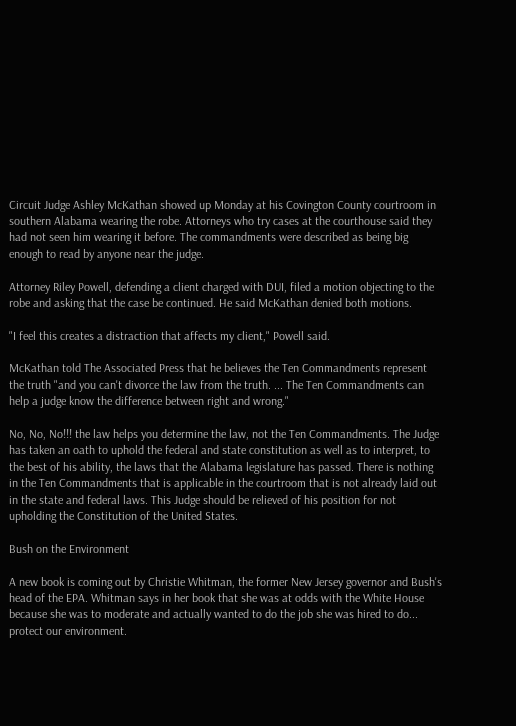Circuit Judge Ashley McKathan showed up Monday at his Covington County courtroom in southern Alabama wearing the robe. Attorneys who try cases at the courthouse said they had not seen him wearing it before. The commandments were described as being big enough to read by anyone near the judge.

Attorney Riley Powell, defending a client charged with DUI, filed a motion objecting to the robe and asking that the case be continued. He said McKathan denied both motions.

"I feel this creates a distraction that affects my client," Powell said.

McKathan told The Associated Press that he believes the Ten Commandments represent the truth "and you can't divorce the law from the truth. ... The Ten Commandments can help a judge know the difference between right and wrong."

No, No, No!!! the law helps you determine the law, not the Ten Commandments. The Judge has taken an oath to uphold the federal and state constitution as well as to interpret, to the best of his ability, the laws that the Alabama legislature has passed. There is nothing in the Ten Commandments that is applicable in the courtroom that is not already laid out in the state and federal laws. This Judge should be relieved of his position for not upholding the Constitution of the United States.

Bush on the Environment

A new book is coming out by Christie Whitman, the former New Jersey governor and Bush's head of the EPA. Whitman says in her book that she was at odds with the White House because she was to moderate and actually wanted to do the job she was hired to do... protect our environment.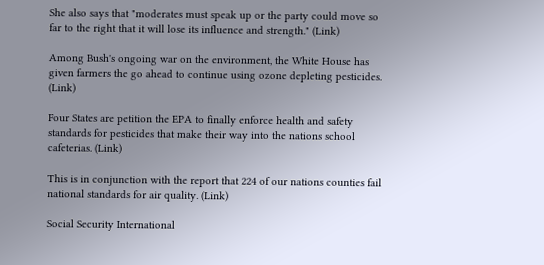She also says that "moderates must speak up or the party could move so far to the right that it will lose its influence and strength." (Link)

Among Bush's ongoing war on the environment, the White House has given farmers the go ahead to continue using ozone depleting pesticides. (Link)

Four States are petition the EPA to finally enforce health and safety standards for pesticides that make their way into the nations school cafeterias. (Link)

This is in conjunction with the report that 224 of our nations counties fail national standards for air quality. (Link)

Social Security International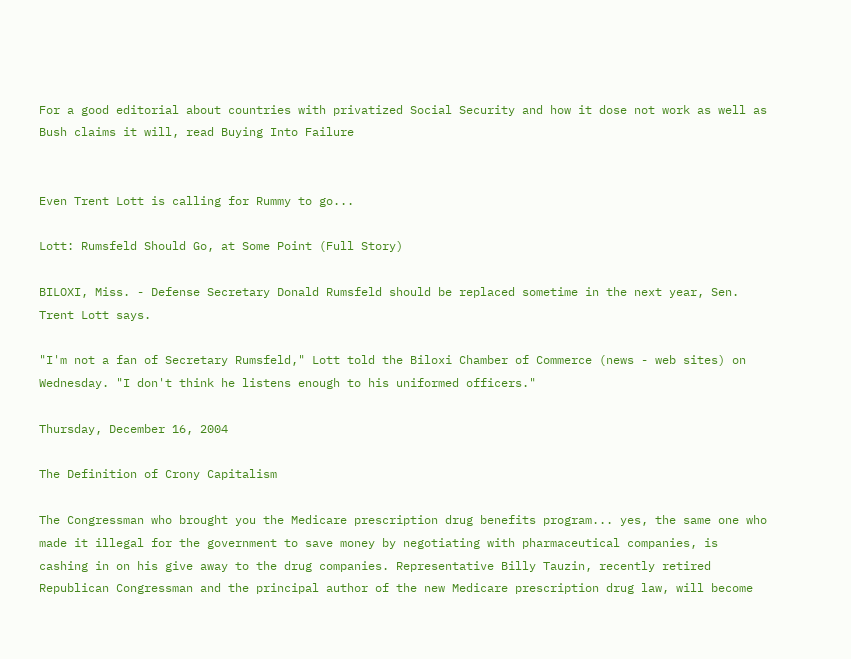For a good editorial about countries with privatized Social Security and how it dose not work as well as Bush claims it will, read Buying Into Failure


Even Trent Lott is calling for Rummy to go...

Lott: Rumsfeld Should Go, at Some Point (Full Story)

BILOXI, Miss. - Defense Secretary Donald Rumsfeld should be replaced sometime in the next year, Sen. Trent Lott says.

"I'm not a fan of Secretary Rumsfeld," Lott told the Biloxi Chamber of Commerce (news - web sites) on Wednesday. "I don't think he listens enough to his uniformed officers."

Thursday, December 16, 2004

The Definition of Crony Capitalism

The Congressman who brought you the Medicare prescription drug benefits program... yes, the same one who made it illegal for the government to save money by negotiating with pharmaceutical companies, is cashing in on his give away to the drug companies. Representative Billy Tauzin, recently retired Republican Congressman and the principal author of the new Medicare prescription drug law, will become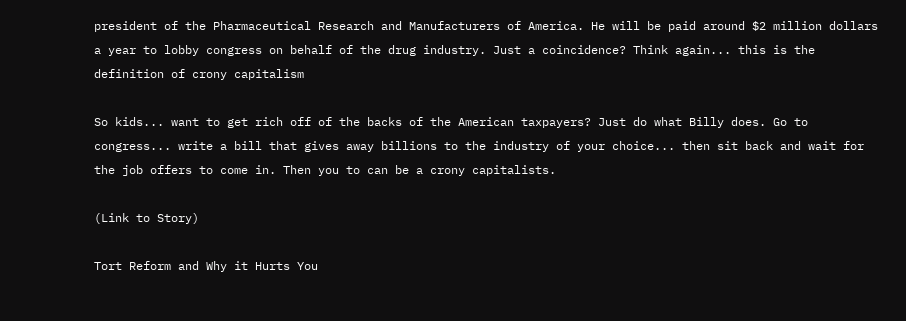president of the Pharmaceutical Research and Manufacturers of America. He will be paid around $2 million dollars a year to lobby congress on behalf of the drug industry. Just a coincidence? Think again... this is the definition of crony capitalism

So kids... want to get rich off of the backs of the American taxpayers? Just do what Billy does. Go to congress... write a bill that gives away billions to the industry of your choice... then sit back and wait for the job offers to come in. Then you to can be a crony capitalists.

(Link to Story)

Tort Reform and Why it Hurts You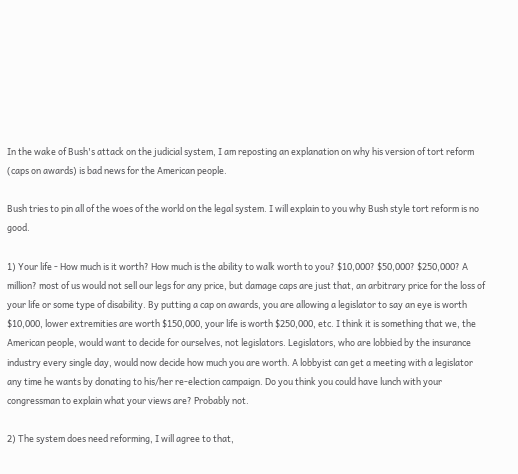In the wake of Bush's attack on the judicial system, I am reposting an explanation on why his version of tort reform (caps on awards) is bad news for the American people.

Bush tries to pin all of the woes of the world on the legal system. I will explain to you why Bush style tort reform is no good.

1) Your life - How much is it worth? How much is the ability to walk worth to you? $10,000? $50,000? $250,000? A million? most of us would not sell our legs for any price, but damage caps are just that, an arbitrary price for the loss of your life or some type of disability. By putting a cap on awards, you are allowing a legislator to say an eye is worth $10,000, lower extremities are worth $150,000, your life is worth $250,000, etc. I think it is something that we, the American people, would want to decide for ourselves, not legislators. Legislators, who are lobbied by the insurance industry every single day, would now decide how much you are worth. A lobbyist can get a meeting with a legislator any time he wants by donating to his/her re-election campaign. Do you think you could have lunch with your congressman to explain what your views are? Probably not.

2) The system does need reforming, I will agree to that,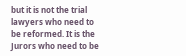but it is not the trial lawyers who need to be reformed. It is the Jurors who need to be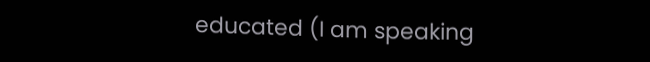educated (I am speaking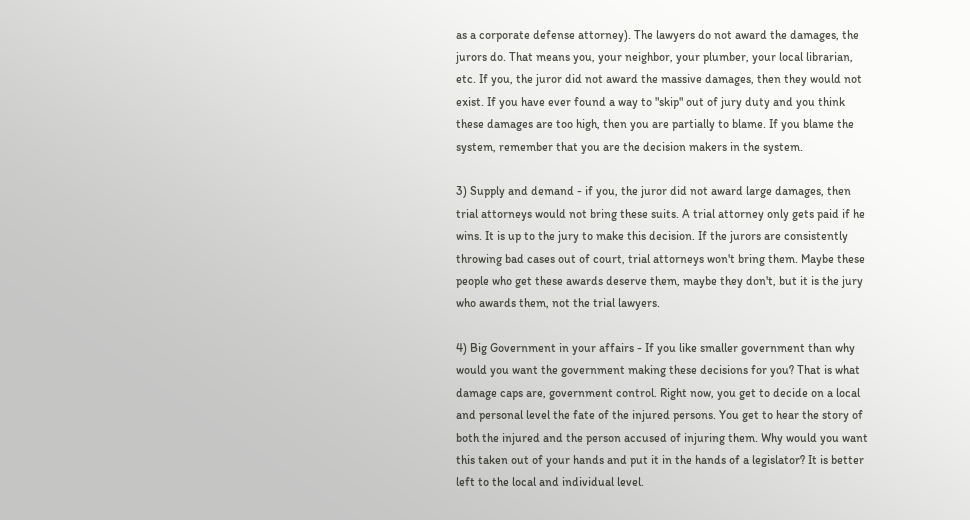as a corporate defense attorney). The lawyers do not award the damages, the jurors do. That means you, your neighbor, your plumber, your local librarian, etc. If you, the juror did not award the massive damages, then they would not exist. If you have ever found a way to "skip" out of jury duty and you think these damages are too high, then you are partially to blame. If you blame the system, remember that you are the decision makers in the system.

3) Supply and demand - if you, the juror did not award large damages, then trial attorneys would not bring these suits. A trial attorney only gets paid if he wins. It is up to the jury to make this decision. If the jurors are consistently throwing bad cases out of court, trial attorneys won't bring them. Maybe these people who get these awards deserve them, maybe they don't, but it is the jury who awards them, not the trial lawyers.

4) Big Government in your affairs - If you like smaller government than why would you want the government making these decisions for you? That is what damage caps are, government control. Right now, you get to decide on a local and personal level the fate of the injured persons. You get to hear the story of both the injured and the person accused of injuring them. Why would you want this taken out of your hands and put it in the hands of a legislator? It is better left to the local and individual level.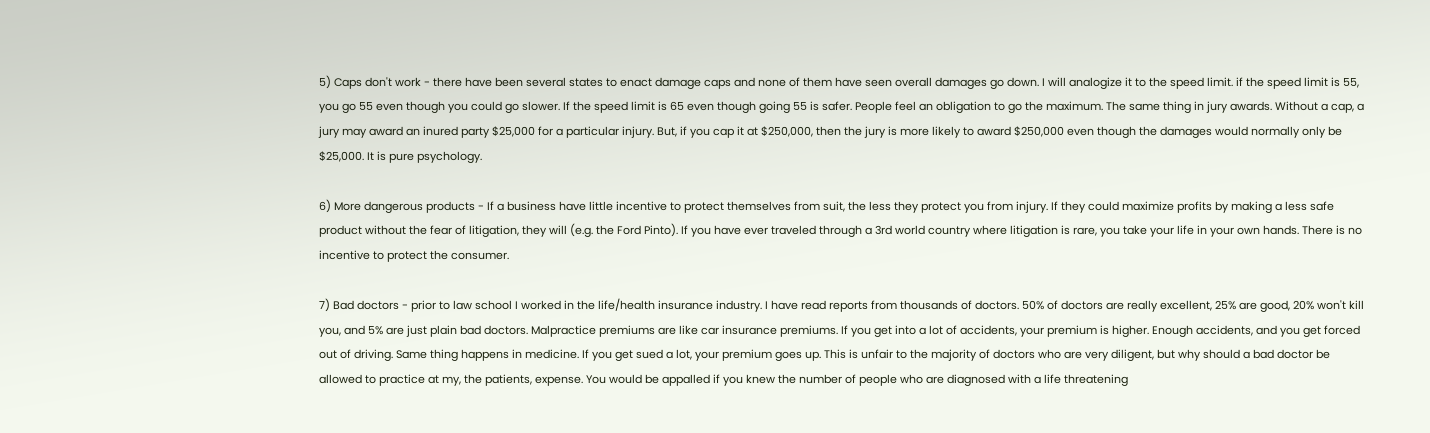5) Caps don't work - there have been several states to enact damage caps and none of them have seen overall damages go down. I will analogize it to the speed limit. if the speed limit is 55, you go 55 even though you could go slower. If the speed limit is 65 even though going 55 is safer. People feel an obligation to go the maximum. The same thing in jury awards. Without a cap, a jury may award an inured party $25,000 for a particular injury. But, if you cap it at $250,000, then the jury is more likely to award $250,000 even though the damages would normally only be $25,000. It is pure psychology.

6) More dangerous products - If a business have little incentive to protect themselves from suit, the less they protect you from injury. If they could maximize profits by making a less safe product without the fear of litigation, they will (e.g. the Ford Pinto). If you have ever traveled through a 3rd world country where litigation is rare, you take your life in your own hands. There is no incentive to protect the consumer.

7) Bad doctors - prior to law school I worked in the life/health insurance industry. I have read reports from thousands of doctors. 50% of doctors are really excellent, 25% are good, 20% won't kill you, and 5% are just plain bad doctors. Malpractice premiums are like car insurance premiums. If you get into a lot of accidents, your premium is higher. Enough accidents, and you get forced out of driving. Same thing happens in medicine. If you get sued a lot, your premium goes up. This is unfair to the majority of doctors who are very diligent, but why should a bad doctor be allowed to practice at my, the patients, expense. You would be appalled if you knew the number of people who are diagnosed with a life threatening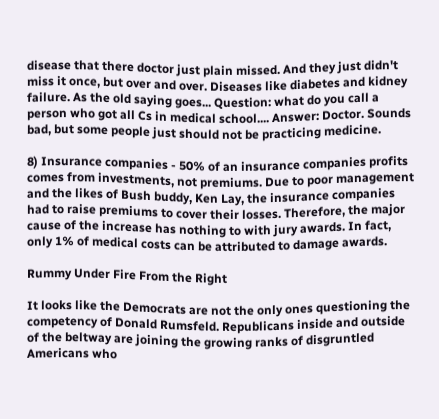disease that there doctor just plain missed. And they just didn't miss it once, but over and over. Diseases like diabetes and kidney failure. As the old saying goes... Question: what do you call a person who got all Cs in medical school.... Answer: Doctor. Sounds bad, but some people just should not be practicing medicine.

8) Insurance companies - 50% of an insurance companies profits comes from investments, not premiums. Due to poor management and the likes of Bush buddy, Ken Lay, the insurance companies had to raise premiums to cover their losses. Therefore, the major cause of the increase has nothing to with jury awards. In fact, only 1% of medical costs can be attributed to damage awards.

Rummy Under Fire From the Right

It looks like the Democrats are not the only ones questioning the competency of Donald Rumsfeld. Republicans inside and outside of the beltway are joining the growing ranks of disgruntled Americans who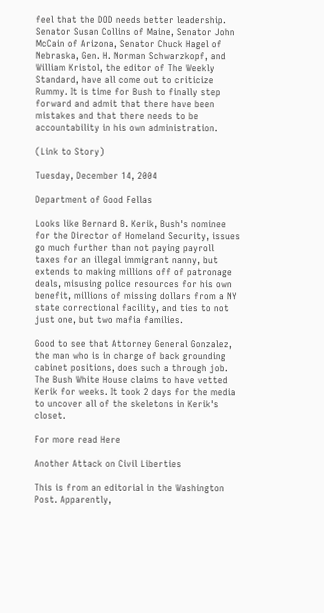feel that the DOD needs better leadership. Senator Susan Collins of Maine, Senator John McCain of Arizona, Senator Chuck Hagel of Nebraska, Gen. H. Norman Schwarzkopf, and William Kristol, the editor of The Weekly Standard, have all come out to criticize Rummy. It is time for Bush to finally step forward and admit that there have been mistakes and that there needs to be accountability in his own administration.

(Link to Story)

Tuesday, December 14, 2004

Department of Good Fellas

Looks like Bernard B. Kerik, Bush's nominee for the Director of Homeland Security, issues go much further than not paying payroll taxes for an illegal immigrant nanny, but extends to making millions off of patronage deals, misusing police resources for his own benefit, millions of missing dollars from a NY state correctional facility, and ties to not just one, but two mafia families.

Good to see that Attorney General Gonzalez, the man who is in charge of back grounding cabinet positions, does such a through job. The Bush White House claims to have vetted Kerik for weeks. It took 2 days for the media to uncover all of the skeletons in Kerik's closet.

For more read Here

Another Attack on Civil Liberties

This is from an editorial in the Washington Post. Apparently,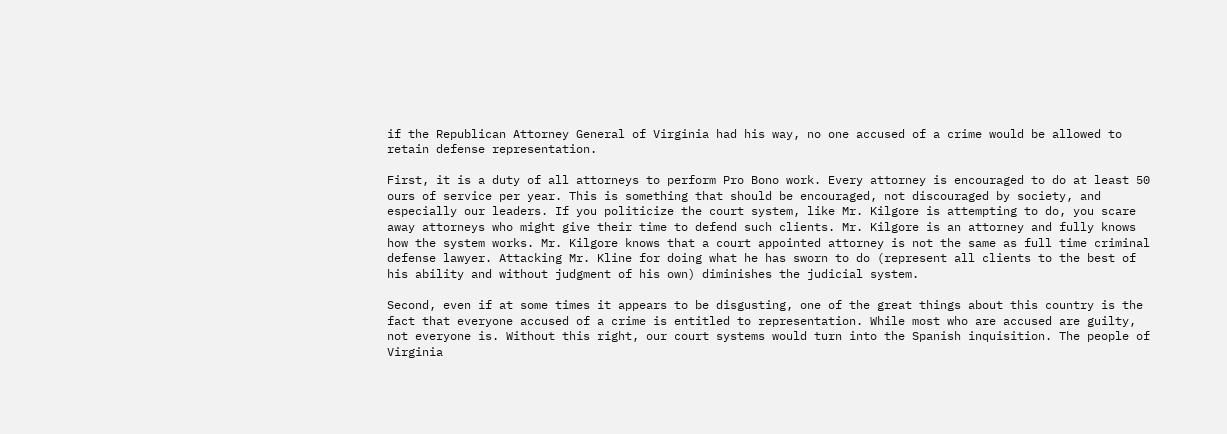if the Republican Attorney General of Virginia had his way, no one accused of a crime would be allowed to retain defense representation.

First, it is a duty of all attorneys to perform Pro Bono work. Every attorney is encouraged to do at least 50 ours of service per year. This is something that should be encouraged, not discouraged by society, and especially our leaders. If you politicize the court system, like Mr. Kilgore is attempting to do, you scare away attorneys who might give their time to defend such clients. Mr. Kilgore is an attorney and fully knows how the system works. Mr. Kilgore knows that a court appointed attorney is not the same as full time criminal defense lawyer. Attacking Mr. Kline for doing what he has sworn to do (represent all clients to the best of his ability and without judgment of his own) diminishes the judicial system.

Second, even if at some times it appears to be disgusting, one of the great things about this country is the fact that everyone accused of a crime is entitled to representation. While most who are accused are guilty, not everyone is. Without this right, our court systems would turn into the Spanish inquisition. The people of Virginia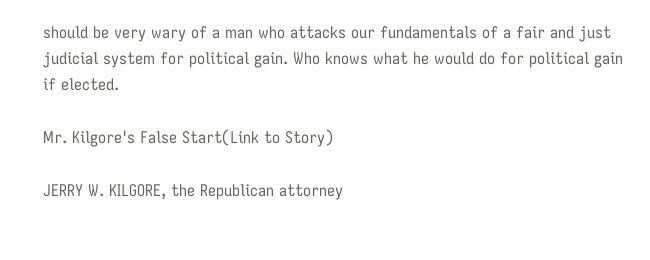should be very wary of a man who attacks our fundamentals of a fair and just judicial system for political gain. Who knows what he would do for political gain if elected.

Mr. Kilgore's False Start(Link to Story)

JERRY W. KILGORE, the Republican attorney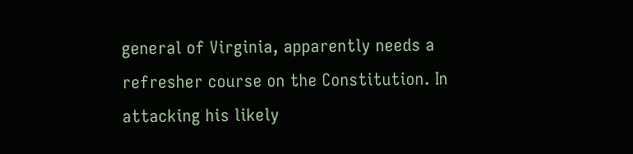general of Virginia, apparently needs a refresher course on the Constitution. In attacking his likely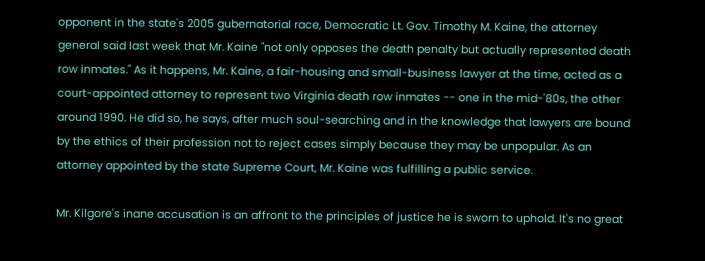opponent in the state's 2005 gubernatorial race, Democratic Lt. Gov. Timothy M. Kaine, the attorney general said last week that Mr. Kaine "not only opposes the death penalty but actually represented death row inmates." As it happens, Mr. Kaine, a fair-housing and small-business lawyer at the time, acted as a court-appointed attorney to represent two Virginia death row inmates -- one in the mid-'80s, the other around 1990. He did so, he says, after much soul-searching and in the knowledge that lawyers are bound by the ethics of their profession not to reject cases simply because they may be unpopular. As an attorney appointed by the state Supreme Court, Mr. Kaine was fulfilling a public service.

Mr. Kilgore's inane accusation is an affront to the principles of justice he is sworn to uphold. It's no great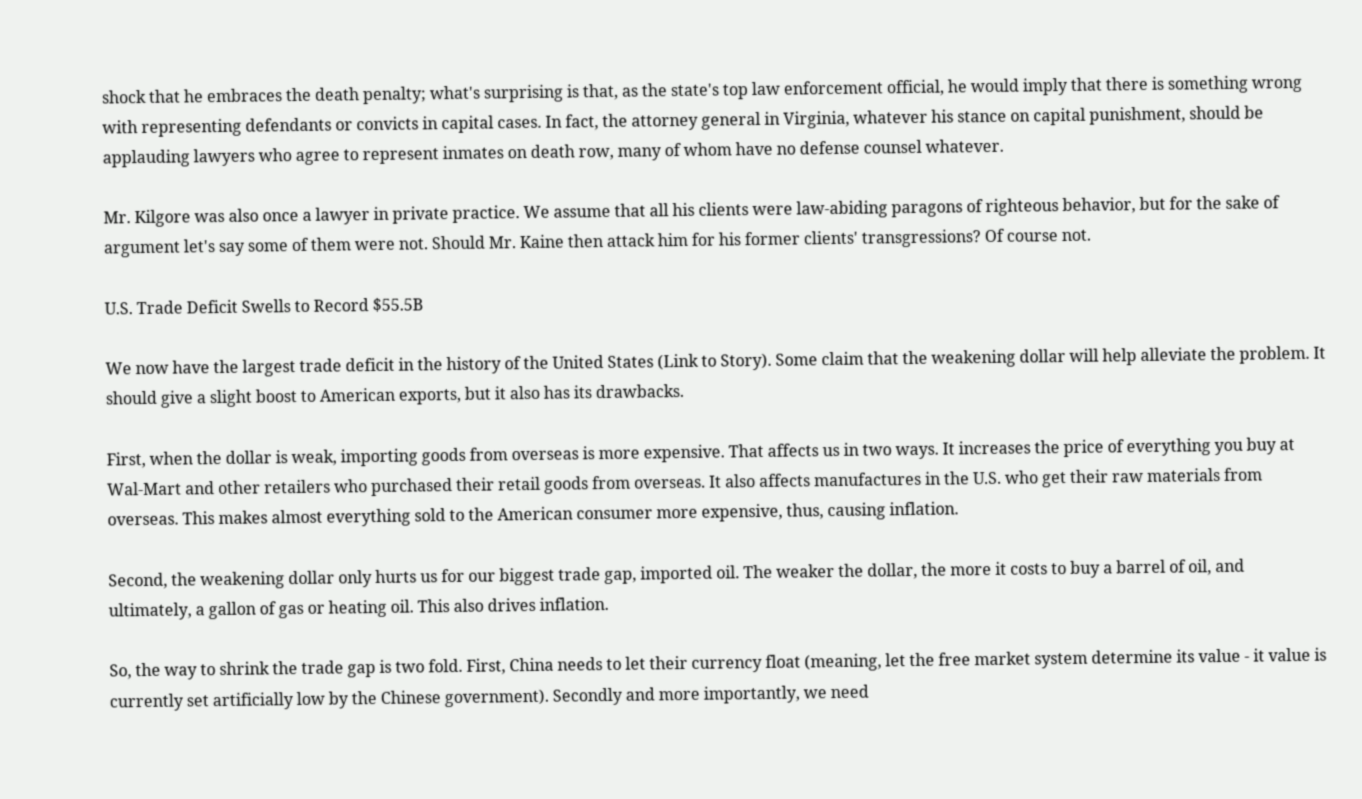shock that he embraces the death penalty; what's surprising is that, as the state's top law enforcement official, he would imply that there is something wrong with representing defendants or convicts in capital cases. In fact, the attorney general in Virginia, whatever his stance on capital punishment, should be applauding lawyers who agree to represent inmates on death row, many of whom have no defense counsel whatever.

Mr. Kilgore was also once a lawyer in private practice. We assume that all his clients were law-abiding paragons of righteous behavior, but for the sake of argument let's say some of them were not. Should Mr. Kaine then attack him for his former clients' transgressions? Of course not.

U.S. Trade Deficit Swells to Record $55.5B

We now have the largest trade deficit in the history of the United States (Link to Story). Some claim that the weakening dollar will help alleviate the problem. It should give a slight boost to American exports, but it also has its drawbacks.

First, when the dollar is weak, importing goods from overseas is more expensive. That affects us in two ways. It increases the price of everything you buy at Wal-Mart and other retailers who purchased their retail goods from overseas. It also affects manufactures in the U.S. who get their raw materials from overseas. This makes almost everything sold to the American consumer more expensive, thus, causing inflation.

Second, the weakening dollar only hurts us for our biggest trade gap, imported oil. The weaker the dollar, the more it costs to buy a barrel of oil, and ultimately, a gallon of gas or heating oil. This also drives inflation.

So, the way to shrink the trade gap is two fold. First, China needs to let their currency float (meaning, let the free market system determine its value - it value is currently set artificially low by the Chinese government). Secondly and more importantly, we need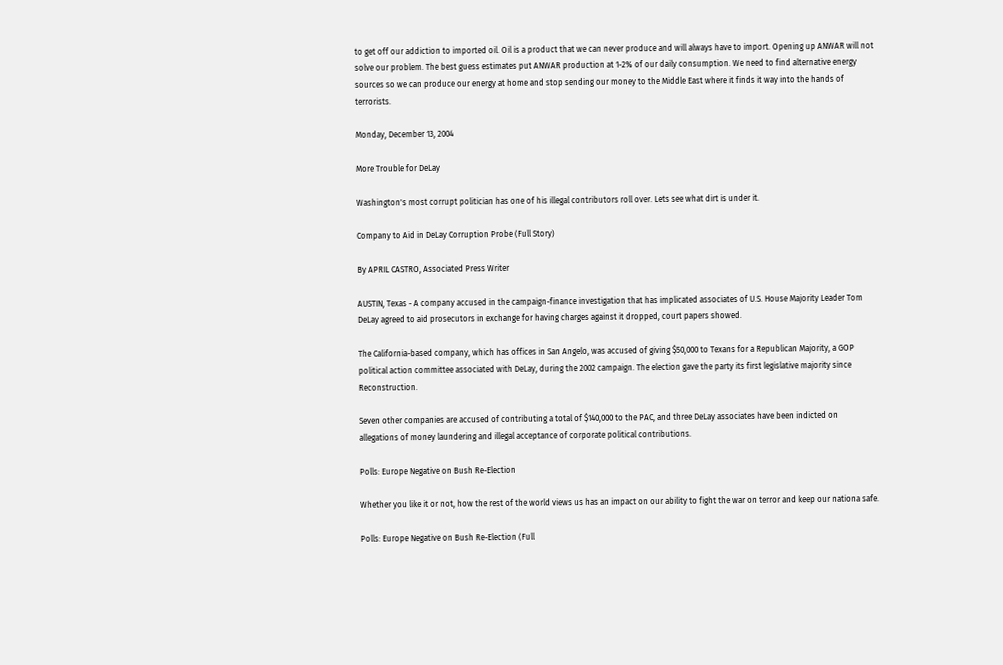to get off our addiction to imported oil. Oil is a product that we can never produce and will always have to import. Opening up ANWAR will not solve our problem. The best guess estimates put ANWAR production at 1-2% of our daily consumption. We need to find alternative energy sources so we can produce our energy at home and stop sending our money to the Middle East where it finds it way into the hands of terrorists.

Monday, December 13, 2004

More Trouble for DeLay

Washington's most corrupt politician has one of his illegal contributors roll over. Lets see what dirt is under it.

Company to Aid in DeLay Corruption Probe (Full Story)

By APRIL CASTRO, Associated Press Writer

AUSTIN, Texas - A company accused in the campaign-finance investigation that has implicated associates of U.S. House Majority Leader Tom DeLay agreed to aid prosecutors in exchange for having charges against it dropped, court papers showed.

The California-based company, which has offices in San Angelo, was accused of giving $50,000 to Texans for a Republican Majority, a GOP political action committee associated with DeLay, during the 2002 campaign. The election gave the party its first legislative majority since Reconstruction.

Seven other companies are accused of contributing a total of $140,000 to the PAC, and three DeLay associates have been indicted on allegations of money laundering and illegal acceptance of corporate political contributions.

Polls: Europe Negative on Bush Re-Election

Whether you like it or not, how the rest of the world views us has an impact on our ability to fight the war on terror and keep our nationa safe.

Polls: Europe Negative on Bush Re-Election (Full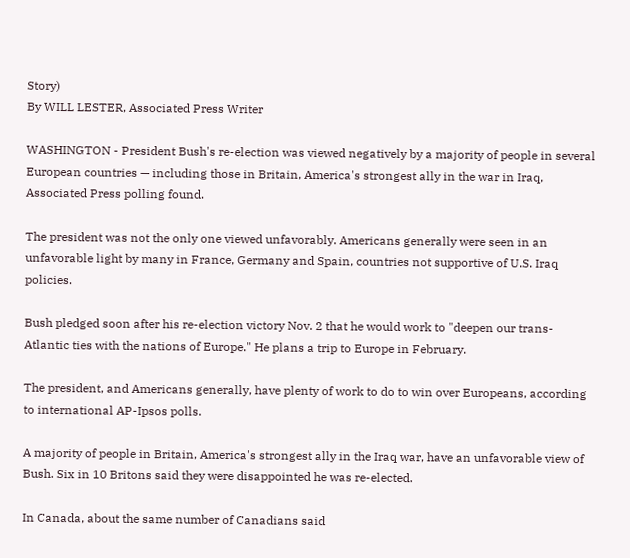Story)
By WILL LESTER, Associated Press Writer

WASHINGTON - President Bush's re-election was viewed negatively by a majority of people in several European countries — including those in Britain, America's strongest ally in the war in Iraq, Associated Press polling found.

The president was not the only one viewed unfavorably. Americans generally were seen in an unfavorable light by many in France, Germany and Spain, countries not supportive of U.S. Iraq policies.

Bush pledged soon after his re-election victory Nov. 2 that he would work to "deepen our trans-Atlantic ties with the nations of Europe." He plans a trip to Europe in February.

The president, and Americans generally, have plenty of work to do to win over Europeans, according to international AP-Ipsos polls.

A majority of people in Britain, America's strongest ally in the Iraq war, have an unfavorable view of Bush. Six in 10 Britons said they were disappointed he was re-elected.

In Canada, about the same number of Canadians said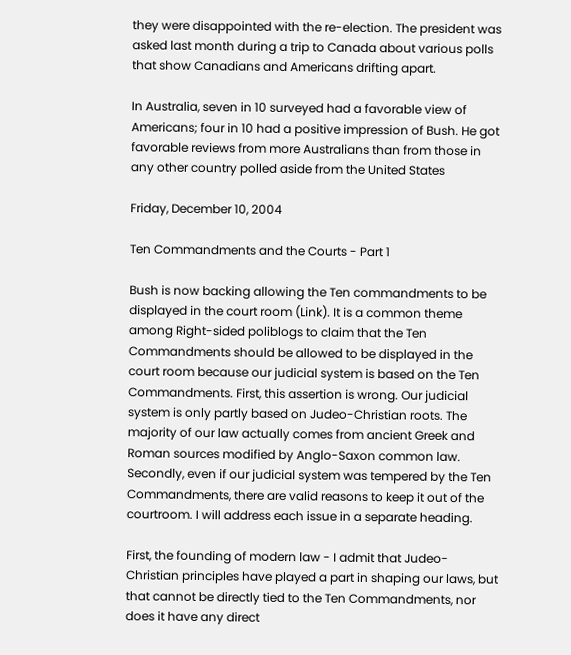they were disappointed with the re-election. The president was asked last month during a trip to Canada about various polls that show Canadians and Americans drifting apart.

In Australia, seven in 10 surveyed had a favorable view of Americans; four in 10 had a positive impression of Bush. He got favorable reviews from more Australians than from those in any other country polled aside from the United States

Friday, December 10, 2004

Ten Commandments and the Courts - Part 1

Bush is now backing allowing the Ten commandments to be displayed in the court room (Link). It is a common theme among Right-sided poliblogs to claim that the Ten Commandments should be allowed to be displayed in the court room because our judicial system is based on the Ten Commandments. First, this assertion is wrong. Our judicial system is only partly based on Judeo-Christian roots. The majority of our law actually comes from ancient Greek and Roman sources modified by Anglo-Saxon common law. Secondly, even if our judicial system was tempered by the Ten Commandments, there are valid reasons to keep it out of the courtroom. I will address each issue in a separate heading.

First, the founding of modern law - I admit that Judeo-Christian principles have played a part in shaping our laws, but that cannot be directly tied to the Ten Commandments, nor does it have any direct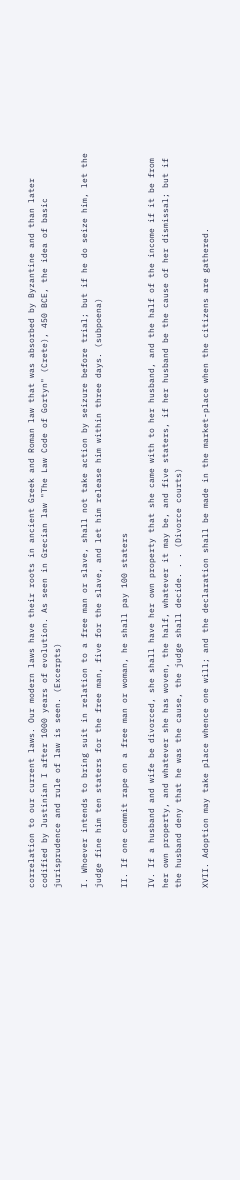correlation to our current laws. Our modern laws have their roots in ancient Greek and Roman law that was absorbed by Byzantine and than later codified by Justinian I after 1000 years of evolution. As seen in Grecian law "The Law Code of Gortyn" (Crete), 450 BCE, the idea of basic jurisprudence and rule of law is seen. (Excerpts)

I. Whoever intends to bring suit in relation to a free man or slave, shall not take action by seizure before trial; but if he do seize him, let the judge fine him ten staters for the free man, five for the slave, and let him release him within three days. (subpoena)

II. If one commit rape on a free man or woman, he shall pay 100 staters

IV. If a husband and wife be divorced, she shall have her own property that she came with to her husband, and the half of the income if it be from her own property, and whatever she has woven, the half, whatever it may be, and five staters, if her husband be the cause of her dismissal; but if the husband deny that he was the cause, the judge shall decide. . . (Divorce courts)

XVII. Adoption may take place whence one will; and the declaration shall be made in the market-place when the citizens are gathered.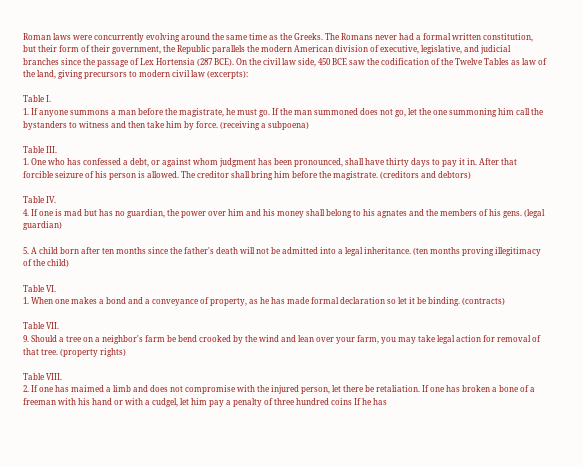Roman laws were concurrently evolving around the same time as the Greeks. The Romans never had a formal written constitution, but their form of their government, the Republic parallels the modern American division of executive, legislative, and judicial branches since the passage of Lex Hortensia (287 BCE). On the civil law side, 450 BCE saw the codification of the Twelve Tables as law of the land, giving precursors to modern civil law (excerpts):

Table I.
1. If anyone summons a man before the magistrate, he must go. If the man summoned does not go, let the one summoning him call the bystanders to witness and then take him by force. (receiving a subpoena)

Table III.
1. One who has confessed a debt, or against whom judgment has been pronounced, shall have thirty days to pay it in. After that forcible seizure of his person is allowed. The creditor shall bring him before the magistrate. (creditors and debtors)

Table IV.
4. If one is mad but has no guardian, the power over him and his money shall belong to his agnates and the members of his gens. (legal guardian)

5. A child born after ten months since the father's death will not be admitted into a legal inheritance. (ten months proving illegitimacy of the child)

Table VI.
1. When one makes a bond and a conveyance of property, as he has made formal declaration so let it be binding. (contracts)

Table VII.
9. Should a tree on a neighbor's farm be bend crooked by the wind and lean over your farm, you may take legal action for removal of that tree. (property rights)

Table VIII.
2. If one has maimed a limb and does not compromise with the injured person, let there be retaliation. If one has broken a bone of a freeman with his hand or with a cudgel, let him pay a penalty of three hundred coins If he has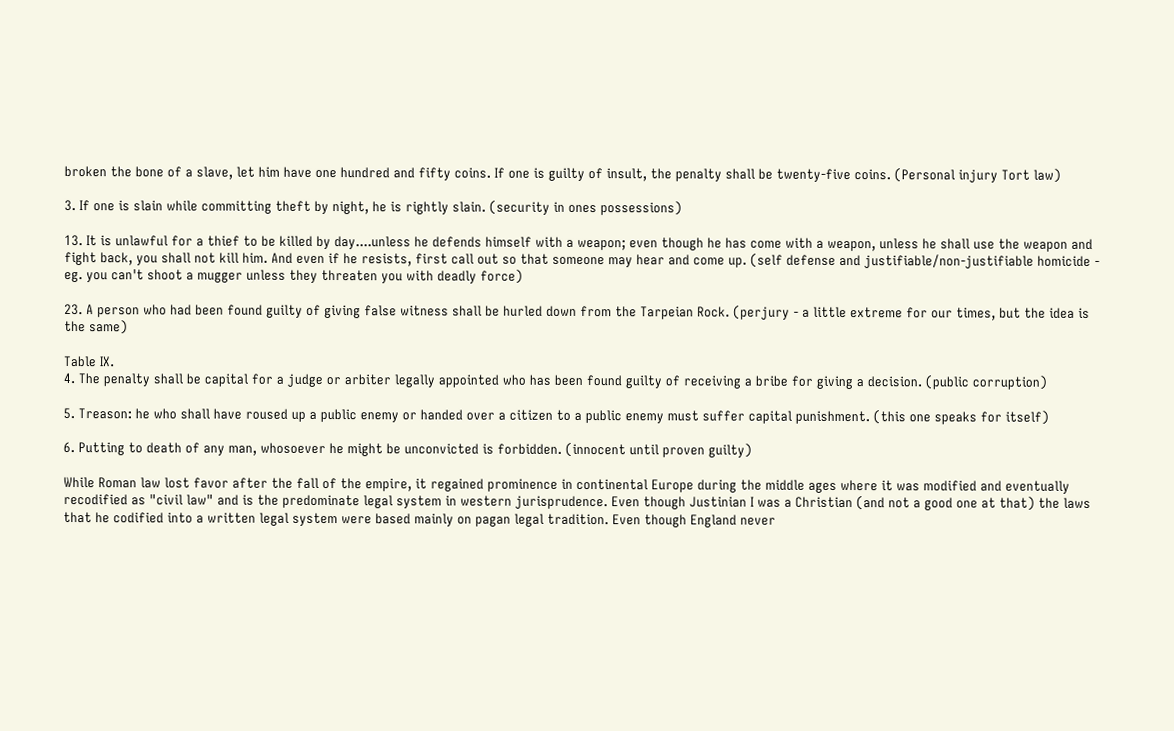broken the bone of a slave, let him have one hundred and fifty coins. If one is guilty of insult, the penalty shall be twenty-five coins. (Personal injury Tort law)

3. If one is slain while committing theft by night, he is rightly slain. (security in ones possessions)

13. It is unlawful for a thief to be killed by day....unless he defends himself with a weapon; even though he has come with a weapon, unless he shall use the weapon and fight back, you shall not kill him. And even if he resists, first call out so that someone may hear and come up. (self defense and justifiable/non-justifiable homicide - eg. you can't shoot a mugger unless they threaten you with deadly force)

23. A person who had been found guilty of giving false witness shall be hurled down from the Tarpeian Rock. (perjury - a little extreme for our times, but the idea is the same)

Table IX.
4. The penalty shall be capital for a judge or arbiter legally appointed who has been found guilty of receiving a bribe for giving a decision. (public corruption)

5. Treason: he who shall have roused up a public enemy or handed over a citizen to a public enemy must suffer capital punishment. (this one speaks for itself)

6. Putting to death of any man, whosoever he might be unconvicted is forbidden. (innocent until proven guilty)

While Roman law lost favor after the fall of the empire, it regained prominence in continental Europe during the middle ages where it was modified and eventually recodified as "civil law" and is the predominate legal system in western jurisprudence. Even though Justinian I was a Christian (and not a good one at that) the laws that he codified into a written legal system were based mainly on pagan legal tradition. Even though England never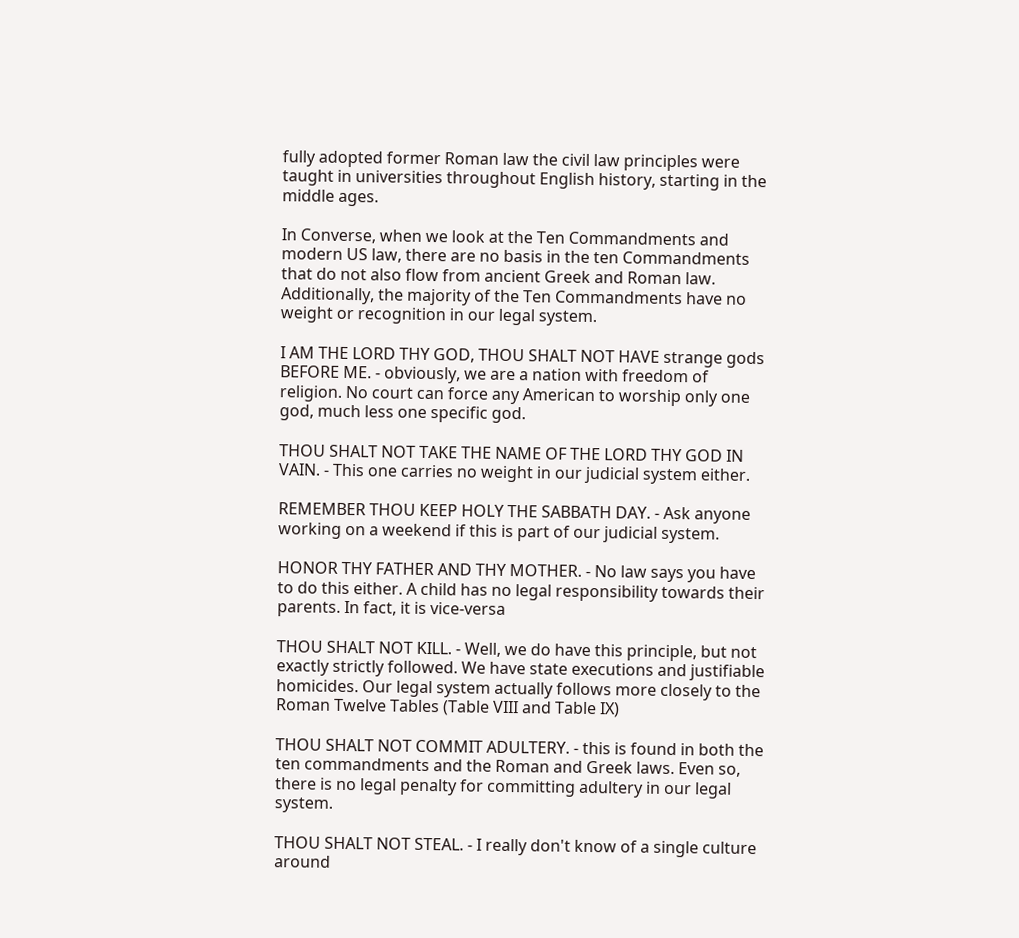fully adopted former Roman law the civil law principles were taught in universities throughout English history, starting in the middle ages.

In Converse, when we look at the Ten Commandments and modern US law, there are no basis in the ten Commandments that do not also flow from ancient Greek and Roman law. Additionally, the majority of the Ten Commandments have no weight or recognition in our legal system.

I AM THE LORD THY GOD, THOU SHALT NOT HAVE strange gods BEFORE ME. - obviously, we are a nation with freedom of religion. No court can force any American to worship only one god, much less one specific god.

THOU SHALT NOT TAKE THE NAME OF THE LORD THY GOD IN VAIN. - This one carries no weight in our judicial system either.

REMEMBER THOU KEEP HOLY THE SABBATH DAY. - Ask anyone working on a weekend if this is part of our judicial system.

HONOR THY FATHER AND THY MOTHER. - No law says you have to do this either. A child has no legal responsibility towards their parents. In fact, it is vice-versa

THOU SHALT NOT KILL. - Well, we do have this principle, but not exactly strictly followed. We have state executions and justifiable homicides. Our legal system actually follows more closely to the Roman Twelve Tables (Table VIII and Table IX)

THOU SHALT NOT COMMIT ADULTERY. - this is found in both the ten commandments and the Roman and Greek laws. Even so, there is no legal penalty for committing adultery in our legal system.

THOU SHALT NOT STEAL. - I really don't know of a single culture around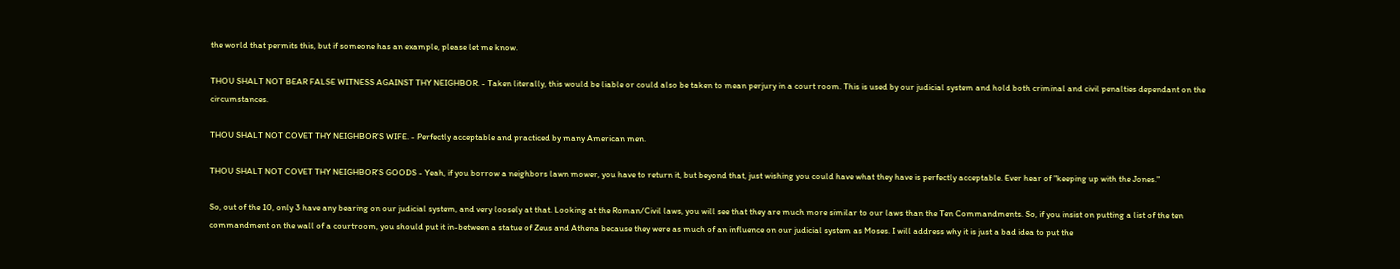the world that permits this, but if someone has an example, please let me know.

THOU SHALT NOT BEAR FALSE WITNESS AGAINST THY NEIGHBOR. - Taken literally, this would be liable or could also be taken to mean perjury in a court room. This is used by our judicial system and hold both criminal and civil penalties dependant on the circumstances.

THOU SHALT NOT COVET THY NEIGHBOR'S WIFE. - Perfectly acceptable and practiced by many American men.

THOU SHALT NOT COVET THY NEIGHBOR'S GOODS - Yeah, if you borrow a neighbors lawn mower, you have to return it, but beyond that, just wishing you could have what they have is perfectly acceptable. Ever hear of "keeping up with the Jones."

So, out of the 10, only 3 have any bearing on our judicial system, and very loosely at that. Looking at the Roman/Civil laws, you will see that they are much more similar to our laws than the Ten Commandments. So, if you insist on putting a list of the ten commandment on the wall of a courtroom, you should put it in-between a statue of Zeus and Athena because they were as much of an influence on our judicial system as Moses. I will address why it is just a bad idea to put the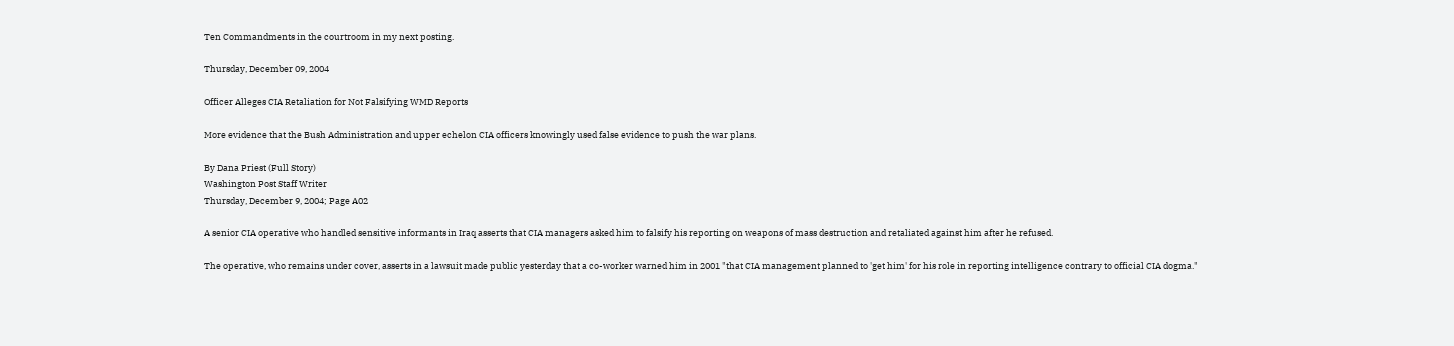Ten Commandments in the courtroom in my next posting.

Thursday, December 09, 2004

Officer Alleges CIA Retaliation for Not Falsifying WMD Reports

More evidence that the Bush Administration and upper echelon CIA officers knowingly used false evidence to push the war plans.

By Dana Priest (Full Story)
Washington Post Staff Writer
Thursday, December 9, 2004; Page A02

A senior CIA operative who handled sensitive informants in Iraq asserts that CIA managers asked him to falsify his reporting on weapons of mass destruction and retaliated against him after he refused.

The operative, who remains under cover, asserts in a lawsuit made public yesterday that a co-worker warned him in 2001 "that CIA management planned to 'get him' for his role in reporting intelligence contrary to official CIA dogma."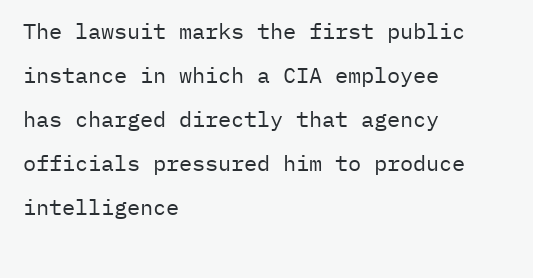The lawsuit marks the first public instance in which a CIA employee has charged directly that agency officials pressured him to produce intelligence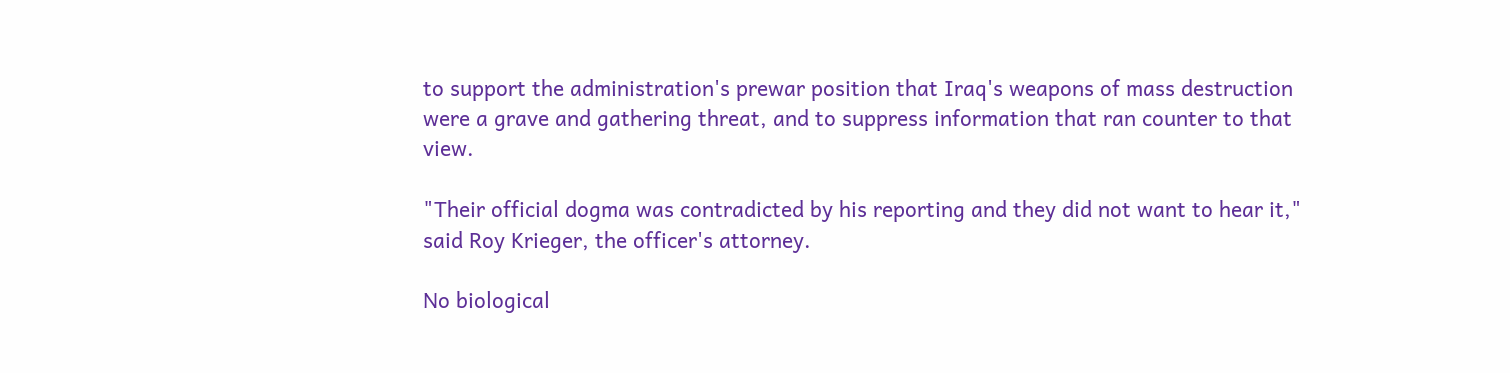to support the administration's prewar position that Iraq's weapons of mass destruction were a grave and gathering threat, and to suppress information that ran counter to that view.

"Their official dogma was contradicted by his reporting and they did not want to hear it," said Roy Krieger, the officer's attorney.

No biological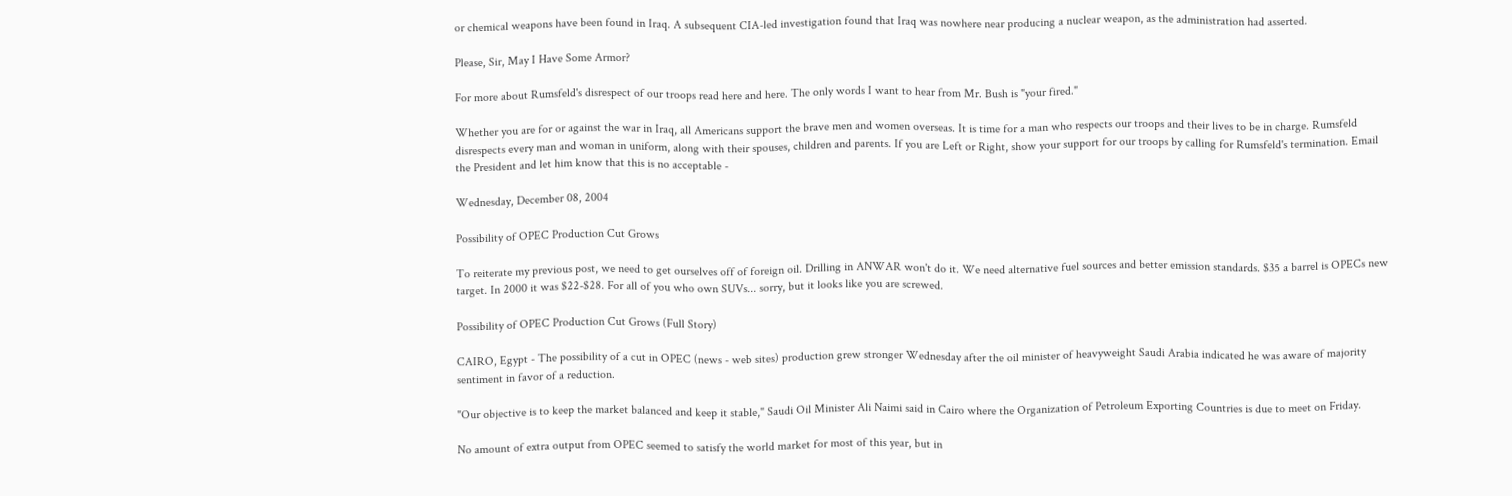or chemical weapons have been found in Iraq. A subsequent CIA-led investigation found that Iraq was nowhere near producing a nuclear weapon, as the administration had asserted.

Please, Sir, May I Have Some Armor?

For more about Rumsfeld's disrespect of our troops read here and here. The only words I want to hear from Mr. Bush is "your fired."

Whether you are for or against the war in Iraq, all Americans support the brave men and women overseas. It is time for a man who respects our troops and their lives to be in charge. Rumsfeld disrespects every man and woman in uniform, along with their spouses, children and parents. If you are Left or Right, show your support for our troops by calling for Rumsfeld's termination. Email the President and let him know that this is no acceptable -

Wednesday, December 08, 2004

Possibility of OPEC Production Cut Grows

To reiterate my previous post, we need to get ourselves off of foreign oil. Drilling in ANWAR won't do it. We need alternative fuel sources and better emission standards. $35 a barrel is OPECs new target. In 2000 it was $22-$28. For all of you who own SUVs... sorry, but it looks like you are screwed.

Possibility of OPEC Production Cut Grows (Full Story)

CAIRO, Egypt - The possibility of a cut in OPEC (news - web sites) production grew stronger Wednesday after the oil minister of heavyweight Saudi Arabia indicated he was aware of majority sentiment in favor of a reduction.

"Our objective is to keep the market balanced and keep it stable," Saudi Oil Minister Ali Naimi said in Cairo where the Organization of Petroleum Exporting Countries is due to meet on Friday.

No amount of extra output from OPEC seemed to satisfy the world market for most of this year, but in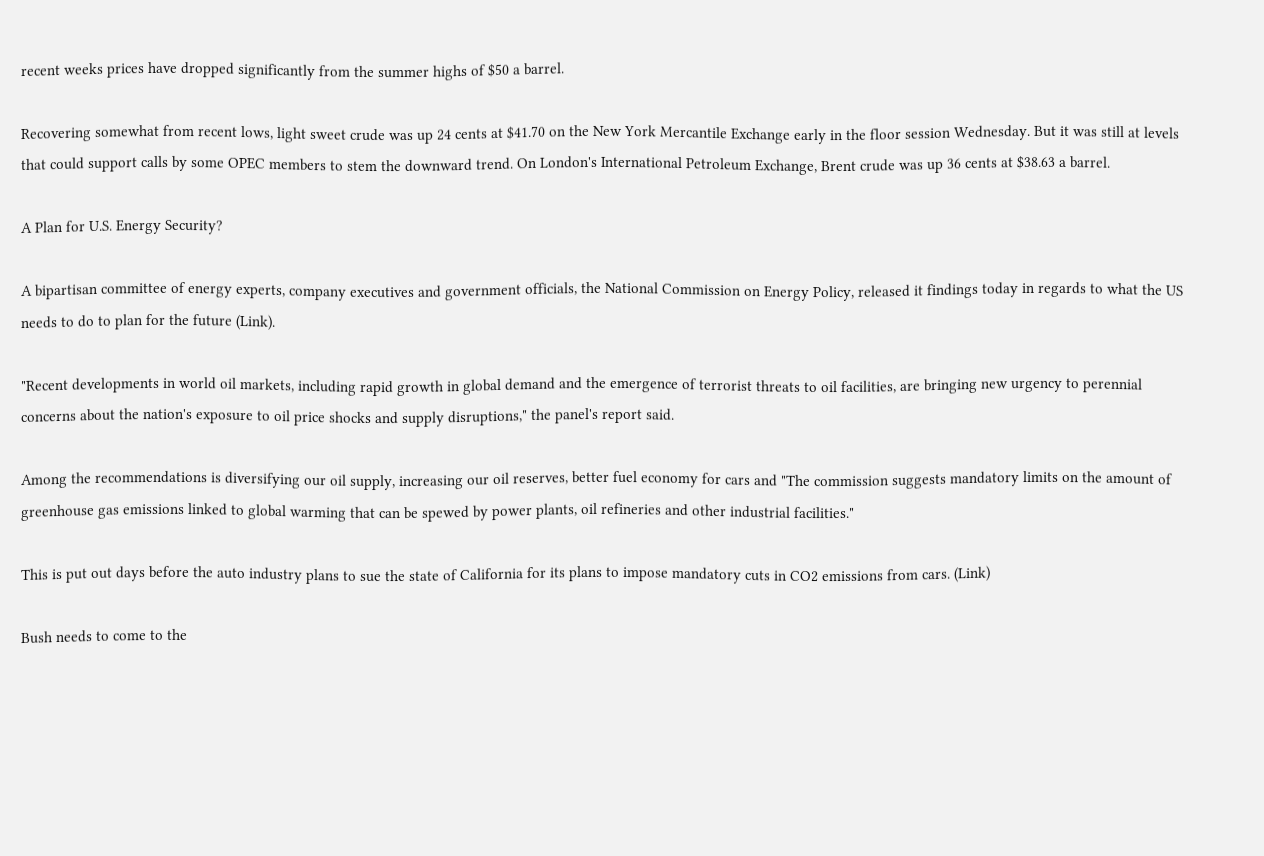recent weeks prices have dropped significantly from the summer highs of $50 a barrel.

Recovering somewhat from recent lows, light sweet crude was up 24 cents at $41.70 on the New York Mercantile Exchange early in the floor session Wednesday. But it was still at levels that could support calls by some OPEC members to stem the downward trend. On London's International Petroleum Exchange, Brent crude was up 36 cents at $38.63 a barrel.

A Plan for U.S. Energy Security?

A bipartisan committee of energy experts, company executives and government officials, the National Commission on Energy Policy, released it findings today in regards to what the US needs to do to plan for the future (Link).

"Recent developments in world oil markets, including rapid growth in global demand and the emergence of terrorist threats to oil facilities, are bringing new urgency to perennial concerns about the nation's exposure to oil price shocks and supply disruptions," the panel's report said.

Among the recommendations is diversifying our oil supply, increasing our oil reserves, better fuel economy for cars and "The commission suggests mandatory limits on the amount of greenhouse gas emissions linked to global warming that can be spewed by power plants, oil refineries and other industrial facilities."

This is put out days before the auto industry plans to sue the state of California for its plans to impose mandatory cuts in CO2 emissions from cars. (Link)

Bush needs to come to the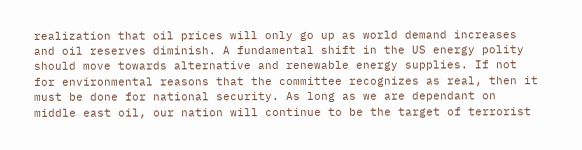realization that oil prices will only go up as world demand increases and oil reserves diminish. A fundamental shift in the US energy polity should move towards alternative and renewable energy supplies. If not for environmental reasons that the committee recognizes as real, then it must be done for national security. As long as we are dependant on middle east oil, our nation will continue to be the target of terrorist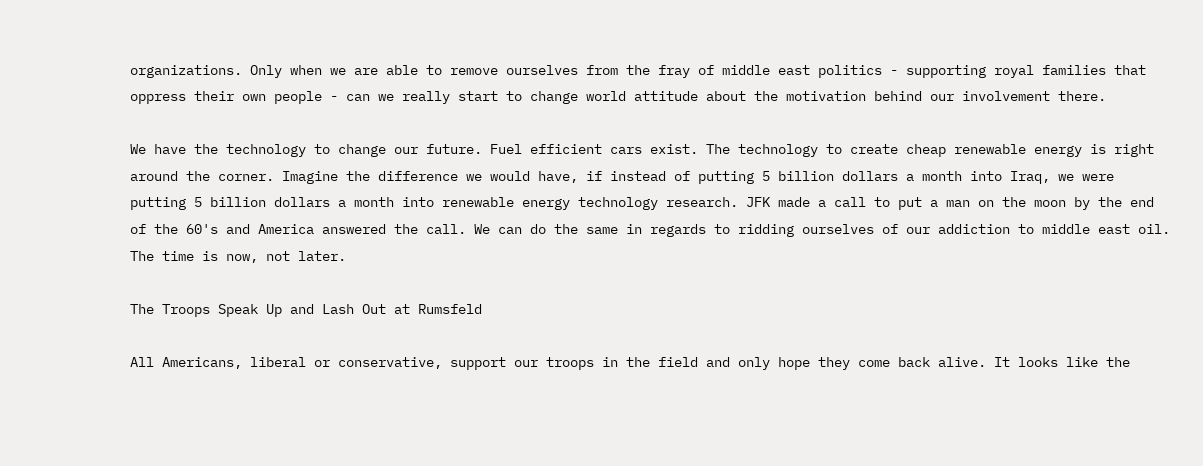organizations. Only when we are able to remove ourselves from the fray of middle east politics - supporting royal families that oppress their own people - can we really start to change world attitude about the motivation behind our involvement there.

We have the technology to change our future. Fuel efficient cars exist. The technology to create cheap renewable energy is right around the corner. Imagine the difference we would have, if instead of putting 5 billion dollars a month into Iraq, we were putting 5 billion dollars a month into renewable energy technology research. JFK made a call to put a man on the moon by the end of the 60's and America answered the call. We can do the same in regards to ridding ourselves of our addiction to middle east oil. The time is now, not later.

The Troops Speak Up and Lash Out at Rumsfeld

All Americans, liberal or conservative, support our troops in the field and only hope they come back alive. It looks like the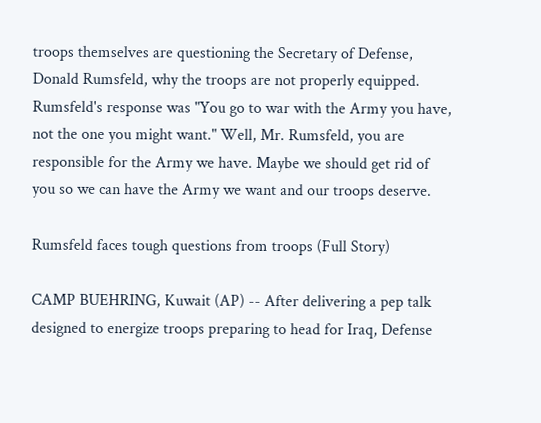troops themselves are questioning the Secretary of Defense, Donald Rumsfeld, why the troops are not properly equipped. Rumsfeld's response was "You go to war with the Army you have, not the one you might want." Well, Mr. Rumsfeld, you are responsible for the Army we have. Maybe we should get rid of you so we can have the Army we want and our troops deserve.

Rumsfeld faces tough questions from troops (Full Story)

CAMP BUEHRING, Kuwait (AP) -- After delivering a pep talk designed to energize troops preparing to head for Iraq, Defense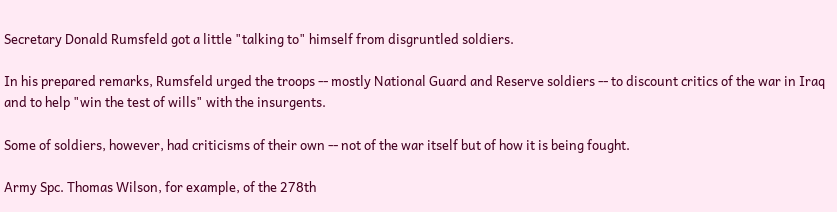Secretary Donald Rumsfeld got a little "talking to" himself from disgruntled soldiers.

In his prepared remarks, Rumsfeld urged the troops -- mostly National Guard and Reserve soldiers -- to discount critics of the war in Iraq and to help "win the test of wills" with the insurgents.

Some of soldiers, however, had criticisms of their own -- not of the war itself but of how it is being fought.

Army Spc. Thomas Wilson, for example, of the 278th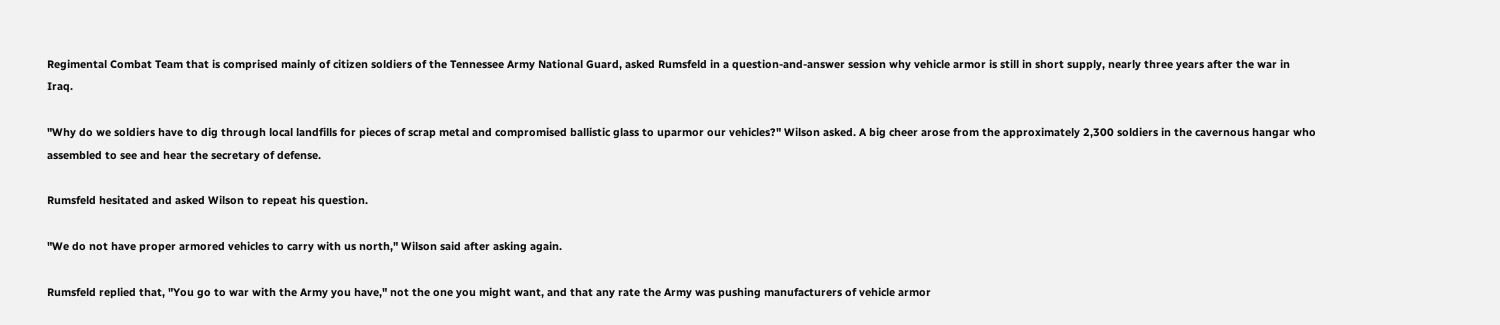Regimental Combat Team that is comprised mainly of citizen soldiers of the Tennessee Army National Guard, asked Rumsfeld in a question-and-answer session why vehicle armor is still in short supply, nearly three years after the war in Iraq.

"Why do we soldiers have to dig through local landfills for pieces of scrap metal and compromised ballistic glass to uparmor our vehicles?" Wilson asked. A big cheer arose from the approximately 2,300 soldiers in the cavernous hangar who assembled to see and hear the secretary of defense.

Rumsfeld hesitated and asked Wilson to repeat his question.

"We do not have proper armored vehicles to carry with us north," Wilson said after asking again.

Rumsfeld replied that, "You go to war with the Army you have," not the one you might want, and that any rate the Army was pushing manufacturers of vehicle armor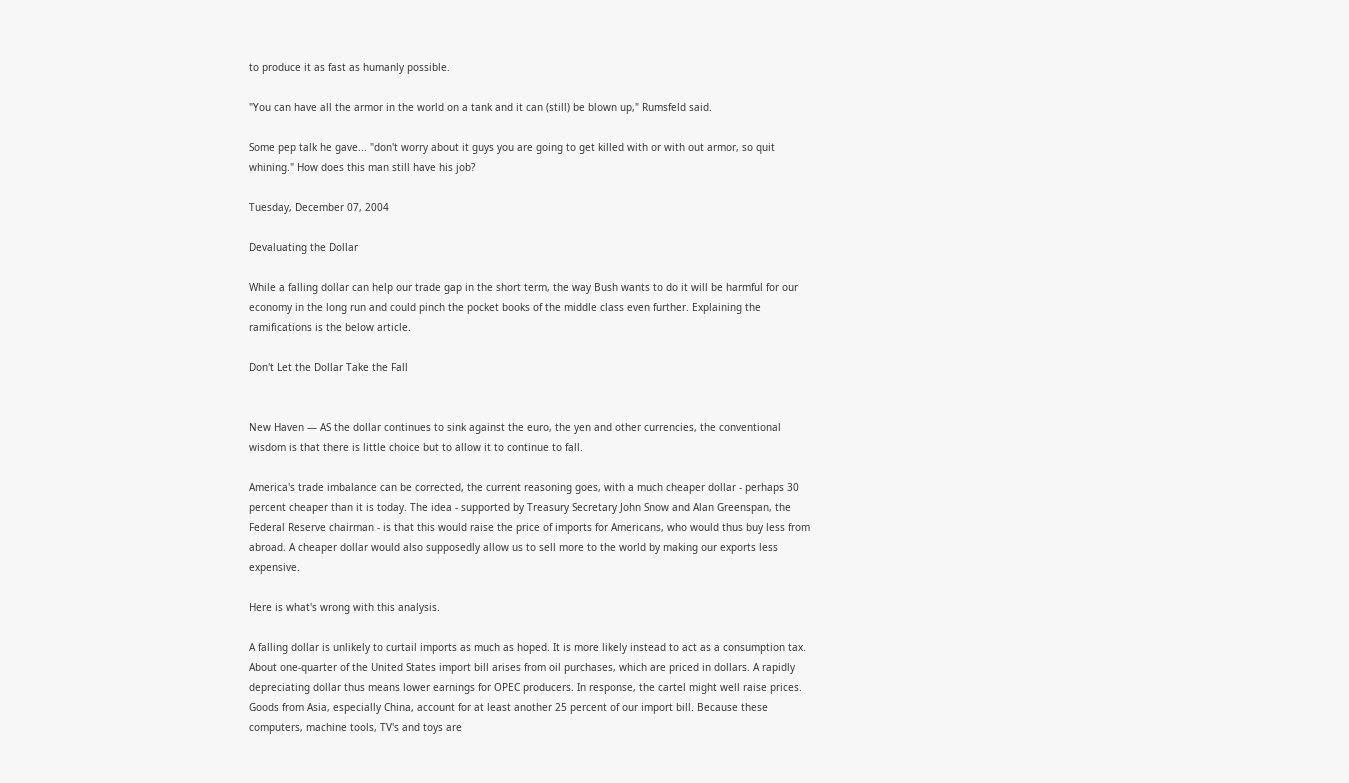to produce it as fast as humanly possible.

"You can have all the armor in the world on a tank and it can (still) be blown up," Rumsfeld said.

Some pep talk he gave... "don't worry about it guys you are going to get killed with or with out armor, so quit whining." How does this man still have his job?

Tuesday, December 07, 2004

Devaluating the Dollar

While a falling dollar can help our trade gap in the short term, the way Bush wants to do it will be harmful for our economy in the long run and could pinch the pocket books of the middle class even further. Explaining the ramifications is the below article.

Don't Let the Dollar Take the Fall


New Haven — AS the dollar continues to sink against the euro, the yen and other currencies, the conventional wisdom is that there is little choice but to allow it to continue to fall.

America's trade imbalance can be corrected, the current reasoning goes, with a much cheaper dollar - perhaps 30 percent cheaper than it is today. The idea - supported by Treasury Secretary John Snow and Alan Greenspan, the Federal Reserve chairman - is that this would raise the price of imports for Americans, who would thus buy less from abroad. A cheaper dollar would also supposedly allow us to sell more to the world by making our exports less expensive.

Here is what's wrong with this analysis.

A falling dollar is unlikely to curtail imports as much as hoped. It is more likely instead to act as a consumption tax. About one-quarter of the United States import bill arises from oil purchases, which are priced in dollars. A rapidly depreciating dollar thus means lower earnings for OPEC producers. In response, the cartel might well raise prices. Goods from Asia, especially China, account for at least another 25 percent of our import bill. Because these computers, machine tools, TV's and toys are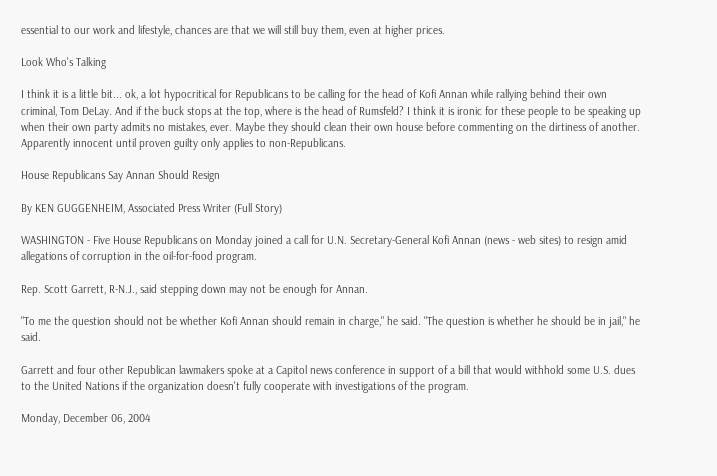essential to our work and lifestyle, chances are that we will still buy them, even at higher prices.

Look Who's Talking

I think it is a little bit... ok, a lot hypocritical for Republicans to be calling for the head of Kofi Annan while rallying behind their own criminal, Tom DeLay. And if the buck stops at the top, where is the head of Rumsfeld? I think it is ironic for these people to be speaking up when their own party admits no mistakes, ever. Maybe they should clean their own house before commenting on the dirtiness of another. Apparently innocent until proven guilty only applies to non-Republicans.

House Republicans Say Annan Should Resign

By KEN GUGGENHEIM, Associated Press Writer (Full Story)

WASHINGTON - Five House Republicans on Monday joined a call for U.N. Secretary-General Kofi Annan (news - web sites) to resign amid allegations of corruption in the oil-for-food program.

Rep. Scott Garrett, R-N.J., said stepping down may not be enough for Annan.

"To me the question should not be whether Kofi Annan should remain in charge," he said. "The question is whether he should be in jail," he said.

Garrett and four other Republican lawmakers spoke at a Capitol news conference in support of a bill that would withhold some U.S. dues to the United Nations if the organization doesn't fully cooperate with investigations of the program.

Monday, December 06, 2004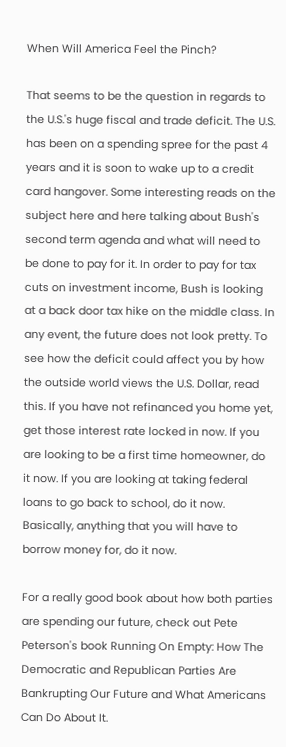When Will America Feel the Pinch?

That seems to be the question in regards to the U.S.'s huge fiscal and trade deficit. The U.S. has been on a spending spree for the past 4 years and it is soon to wake up to a credit card hangover. Some interesting reads on the subject here and here talking about Bush's second term agenda and what will need to be done to pay for it. In order to pay for tax cuts on investment income, Bush is looking at a back door tax hike on the middle class. In any event, the future does not look pretty. To see how the deficit could affect you by how the outside world views the U.S. Dollar, read this. If you have not refinanced you home yet, get those interest rate locked in now. If you are looking to be a first time homeowner, do it now. If you are looking at taking federal loans to go back to school, do it now. Basically, anything that you will have to borrow money for, do it now.

For a really good book about how both parties are spending our future, check out Pete Peterson's book Running On Empty: How The Democratic and Republican Parties Are Bankrupting Our Future and What Americans Can Do About It.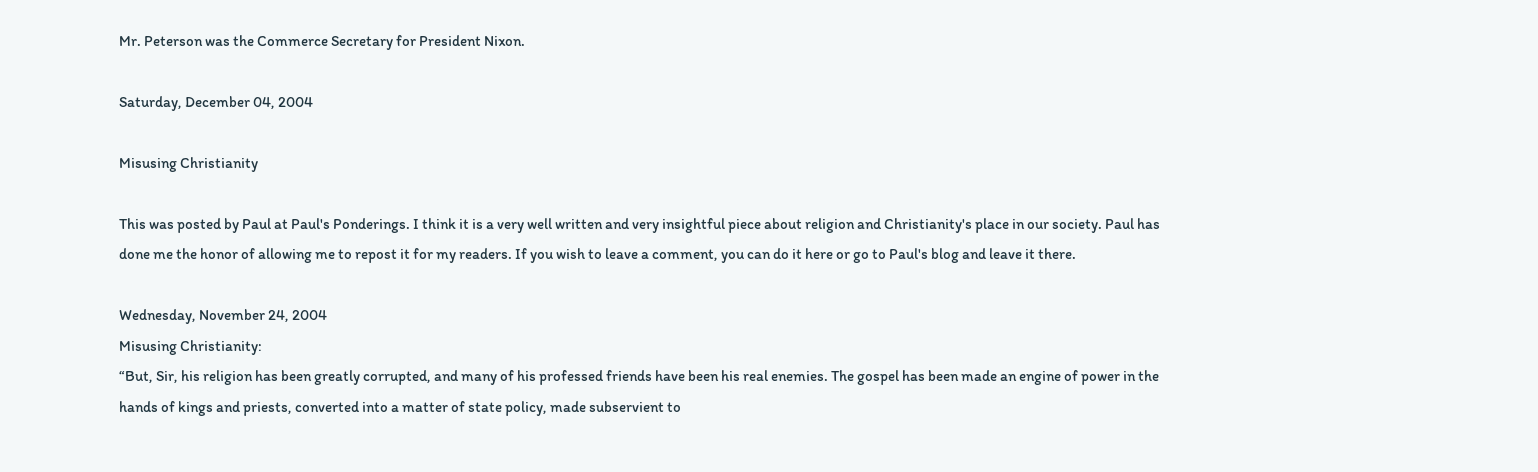Mr. Peterson was the Commerce Secretary for President Nixon.

Saturday, December 04, 2004

Misusing Christianity

This was posted by Paul at Paul's Ponderings. I think it is a very well written and very insightful piece about religion and Christianity's place in our society. Paul has done me the honor of allowing me to repost it for my readers. If you wish to leave a comment, you can do it here or go to Paul's blog and leave it there.

Wednesday, November 24, 2004
Misusing Christianity:
“But, Sir, his religion has been greatly corrupted, and many of his professed friends have been his real enemies. The gospel has been made an engine of power in the hands of kings and priests, converted into a matter of state policy, made subservient to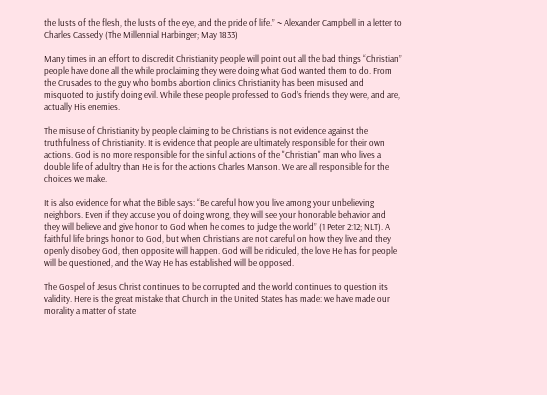the lusts of the flesh, the lusts of the eye, and the pride of life.” ~ Alexander Campbell in a letter to Charles Cassedy (The Millennial Harbinger; May 1833)

Many times in an effort to discredit Christianity people will point out all the bad things “Christian” people have done all the while proclaiming they were doing what God wanted them to do. From the Crusades to the guy who bombs abortion clinics Christianity has been misused and misquoted to justify doing evil. While these people professed to God’s friends they were, and are, actually His enemies.

The misuse of Christianity by people claiming to be Christians is not evidence against the truthfulness of Christianity. It is evidence that people are ultimately responsible for their own actions. God is no more responsible for the sinful actions of the "Christian" man who lives a double life of adultry than He is for the actions Charles Manson. We are all responsible for the choices we make.

It is also evidence for what the Bible says: “Be careful how you live among your unbelieving neighbors. Even if they accuse you of doing wrong, they will see your honorable behavior and they will believe and give honor to God when he comes to judge the world” (1 Peter 2:12; NLT). A faithful life brings honor to God, but when Christians are not careful on how they live and they openly disobey God, then opposite will happen. God will be ridiculed, the love He has for people will be questioned, and the Way He has established will be opposed.

The Gospel of Jesus Christ continues to be corrupted and the world continues to question its validity. Here is the great mistake that Church in the United States has made: we have made our morality a matter of state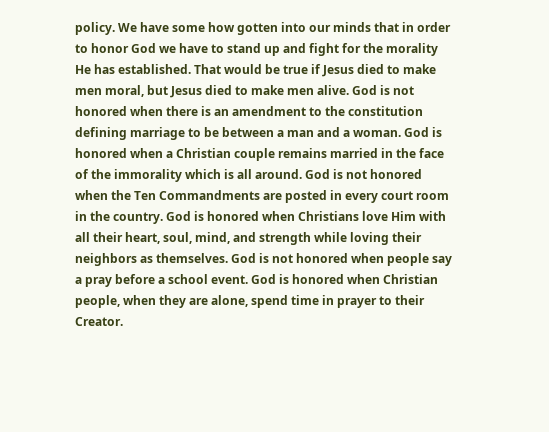policy. We have some how gotten into our minds that in order to honor God we have to stand up and fight for the morality He has established. That would be true if Jesus died to make men moral, but Jesus died to make men alive. God is not honored when there is an amendment to the constitution defining marriage to be between a man and a woman. God is honored when a Christian couple remains married in the face of the immorality which is all around. God is not honored when the Ten Commandments are posted in every court room in the country. God is honored when Christians love Him with all their heart, soul, mind, and strength while loving their neighbors as themselves. God is not honored when people say a pray before a school event. God is honored when Christian people, when they are alone, spend time in prayer to their Creator.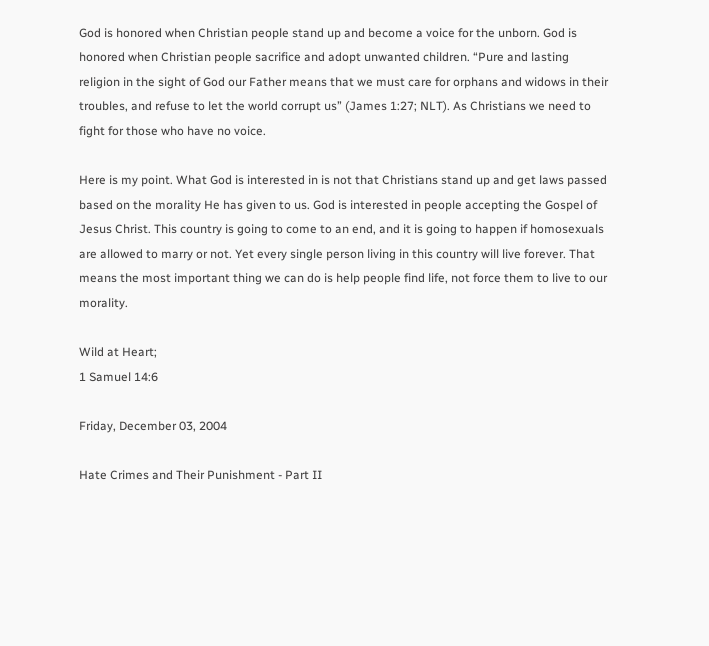God is honored when Christian people stand up and become a voice for the unborn. God is honored when Christian people sacrifice and adopt unwanted children. “Pure and lasting religion in the sight of God our Father means that we must care for orphans and widows in their troubles, and refuse to let the world corrupt us” (James 1:27; NLT). As Christians we need to fight for those who have no voice.

Here is my point. What God is interested in is not that Christians stand up and get laws passed based on the morality He has given to us. God is interested in people accepting the Gospel of Jesus Christ. This country is going to come to an end, and it is going to happen if homosexuals are allowed to marry or not. Yet every single person living in this country will live forever. That means the most important thing we can do is help people find life, not force them to live to our morality.

Wild at Heart;
1 Samuel 14:6

Friday, December 03, 2004

Hate Crimes and Their Punishment - Part II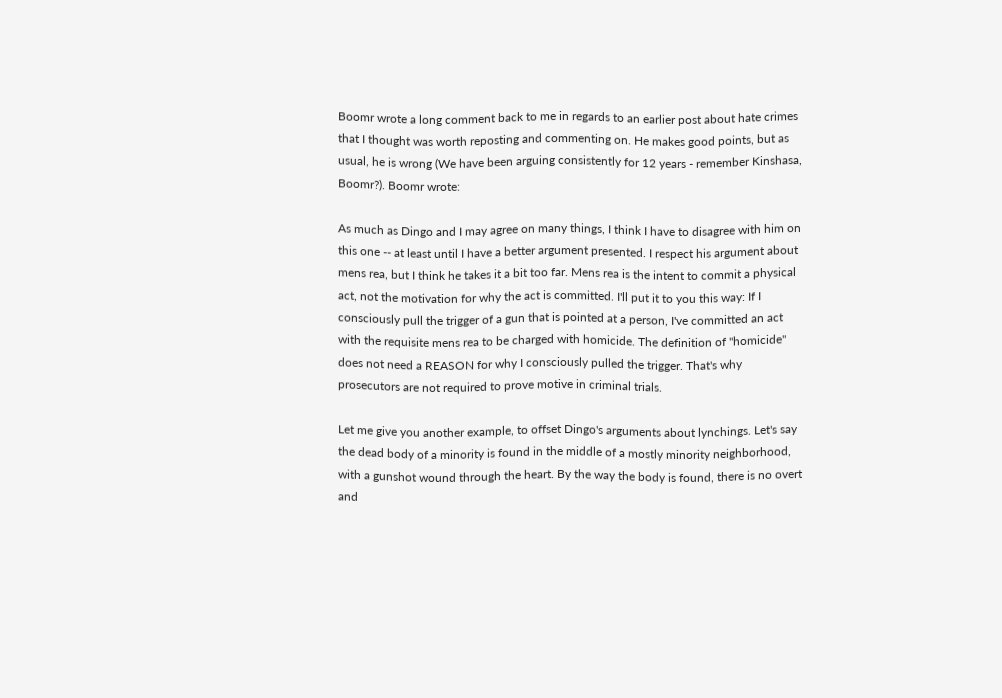Boomr wrote a long comment back to me in regards to an earlier post about hate crimes that I thought was worth reposting and commenting on. He makes good points, but as usual, he is wrong (We have been arguing consistently for 12 years - remember Kinshasa, Boomr?). Boomr wrote:

As much as Dingo and I may agree on many things, I think I have to disagree with him on this one -- at least until I have a better argument presented. I respect his argument about mens rea, but I think he takes it a bit too far. Mens rea is the intent to commit a physical act, not the motivation for why the act is committed. I'll put it to you this way: If I consciously pull the trigger of a gun that is pointed at a person, I've committed an act with the requisite mens rea to be charged with homicide. The definition of "homicide" does not need a REASON for why I consciously pulled the trigger. That's why prosecutors are not required to prove motive in criminal trials.

Let me give you another example, to offset Dingo's arguments about lynchings. Let's say the dead body of a minority is found in the middle of a mostly minority neighborhood, with a gunshot wound through the heart. By the way the body is found, there is no overt and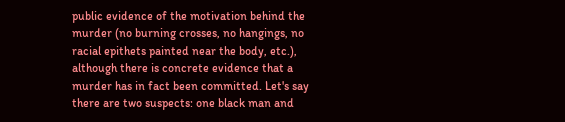public evidence of the motivation behind the murder (no burning crosses, no hangings, no racial epithets painted near the body, etc.), although there is concrete evidence that a murder has in fact been committed. Let's say there are two suspects: one black man and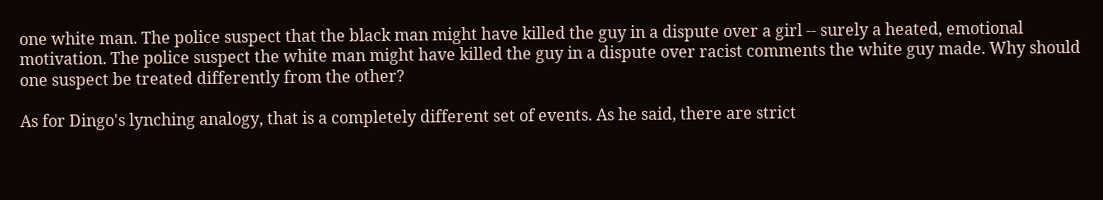one white man. The police suspect that the black man might have killed the guy in a dispute over a girl -- surely a heated, emotional motivation. The police suspect the white man might have killed the guy in a dispute over racist comments the white guy made. Why should one suspect be treated differently from the other?

As for Dingo's lynching analogy, that is a completely different set of events. As he said, there are strict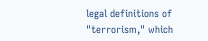legal definitions of "terrorism," which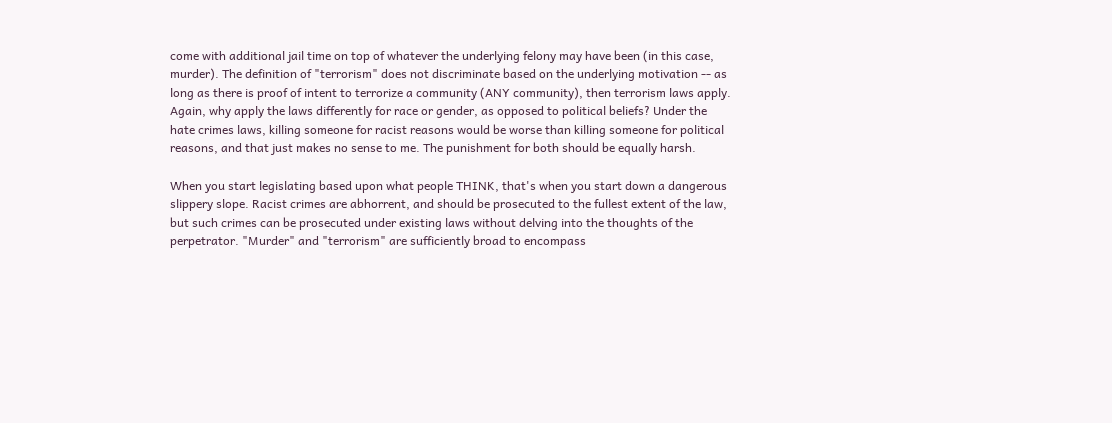come with additional jail time on top of whatever the underlying felony may have been (in this case, murder). The definition of "terrorism" does not discriminate based on the underlying motivation -- as long as there is proof of intent to terrorize a community (ANY community), then terrorism laws apply. Again, why apply the laws differently for race or gender, as opposed to political beliefs? Under the hate crimes laws, killing someone for racist reasons would be worse than killing someone for political reasons, and that just makes no sense to me. The punishment for both should be equally harsh.

When you start legislating based upon what people THINK, that's when you start down a dangerous slippery slope. Racist crimes are abhorrent, and should be prosecuted to the fullest extent of the law, but such crimes can be prosecuted under existing laws without delving into the thoughts of the perpetrator. "Murder" and "terrorism" are sufficiently broad to encompass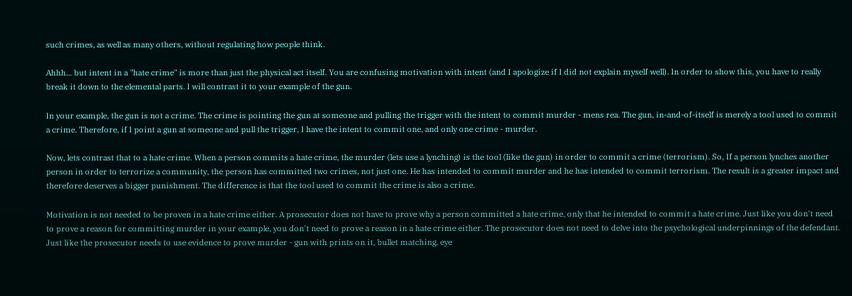such crimes, as well as many others, without regulating how people think.

Ahhh... but intent in a "hate crime" is more than just the physical act itself. You are confusing motivation with intent (and I apologize if I did not explain myself well). In order to show this, you have to really break it down to the elemental parts. I will contrast it to your example of the gun.

In your example, the gun is not a crime. The crime is pointing the gun at someone and pulling the trigger with the intent to commit murder - mens rea. The gun, in-and-of-itself is merely a tool used to commit a crime. Therefore, if I point a gun at someone and pull the trigger, I have the intent to commit one, and only one crime - murder.

Now, lets contrast that to a hate crime. When a person commits a hate crime, the murder (lets use a lynching) is the tool (like the gun) in order to commit a crime (terrorism). So, If a person lynches another person in order to terrorize a community, the person has committed two crimes, not just one. He has intended to commit murder and he has intended to commit terrorism. The result is a greater impact and therefore deserves a bigger punishment. The difference is that the tool used to commit the crime is also a crime.

Motivation is not needed to be proven in a hate crime either. A prosecutor does not have to prove why a person committed a hate crime, only that he intended to commit a hate crime. Just like you don't need to prove a reason for committing murder in your example, you don't need to prove a reason in a hate crime either. The prosecutor does not need to delve into the psychological underpinnings of the defendant. Just like the prosecutor needs to use evidence to prove murder - gun with prints on it, bullet matching, eye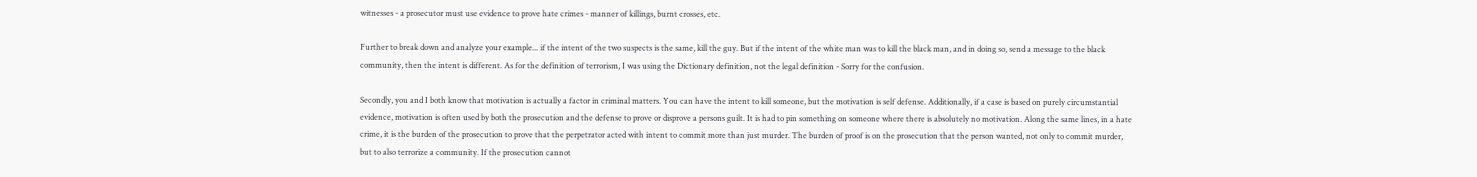witnesses - a prosecutor must use evidence to prove hate crimes - manner of killings, burnt crosses, etc.

Further to break down and analyze your example... if the intent of the two suspects is the same, kill the guy. But if the intent of the white man was to kill the black man, and in doing so, send a message to the black community, then the intent is different. As for the definition of terrorism, I was using the Dictionary definition, not the legal definition - Sorry for the confusion.

Secondly, you and I both know that motivation is actually a factor in criminal matters. You can have the intent to kill someone, but the motivation is self defense. Additionally, if a case is based on purely circumstantial evidence, motivation is often used by both the prosecution and the defense to prove or disprove a persons guilt. It is had to pin something on someone where there is absolutely no motivation. Along the same lines, in a hate crime, it is the burden of the prosecution to prove that the perpetrator acted with intent to commit more than just murder. The burden of proof is on the prosecution that the person wanted, not only to commit murder, but to also terrorize a community. If the prosecution cannot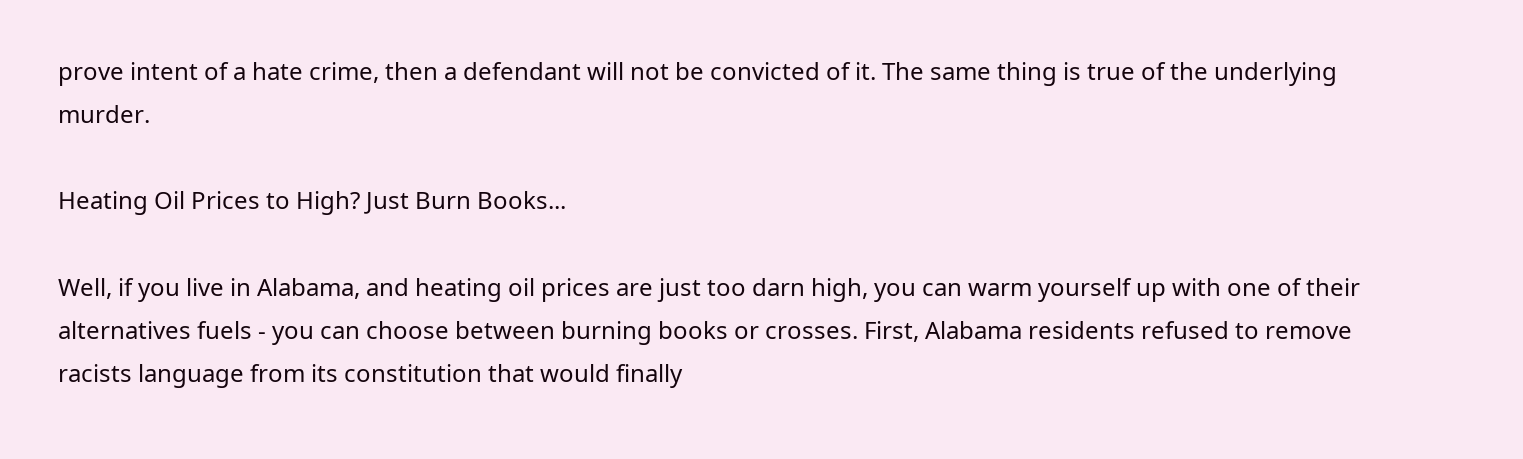prove intent of a hate crime, then a defendant will not be convicted of it. The same thing is true of the underlying murder.

Heating Oil Prices to High? Just Burn Books...

Well, if you live in Alabama, and heating oil prices are just too darn high, you can warm yourself up with one of their alternatives fuels - you can choose between burning books or crosses. First, Alabama residents refused to remove racists language from its constitution that would finally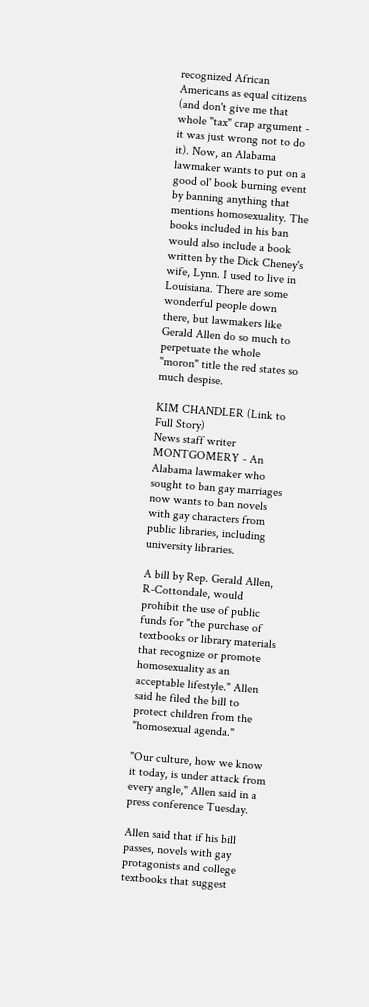recognized African Americans as equal citizens (and don't give me that whole "tax" crap argument - it was just wrong not to do it). Now, an Alabama lawmaker wants to put on a good ol' book burning event by banning anything that mentions homosexuality. The books included in his ban would also include a book written by the Dick Cheney's wife, Lynn. I used to live in Louisiana. There are some wonderful people down there, but lawmakers like Gerald Allen do so much to perpetuate the whole "moron" title the red states so much despise.

KIM CHANDLER (Link to Full Story)
News staff writer
MONTGOMERY - An Alabama lawmaker who sought to ban gay marriages now wants to ban novels with gay characters from public libraries, including university libraries.

A bill by Rep. Gerald Allen, R-Cottondale, would prohibit the use of public funds for "the purchase of textbooks or library materials that recognize or promote homosexuality as an acceptable lifestyle." Allen said he filed the bill to protect children from the "homosexual agenda."

"Our culture, how we know it today, is under attack from every angle," Allen said in a press conference Tuesday.

Allen said that if his bill passes, novels with gay protagonists and college textbooks that suggest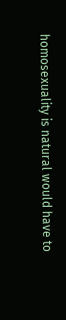homosexuality is natural would have to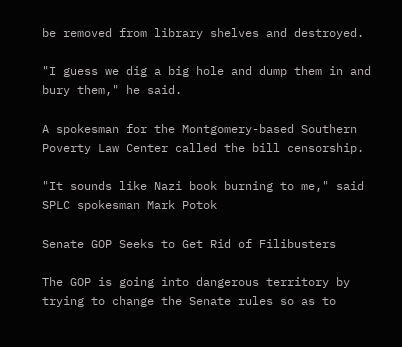be removed from library shelves and destroyed.

"I guess we dig a big hole and dump them in and bury them," he said.

A spokesman for the Montgomery-based Southern Poverty Law Center called the bill censorship.

"It sounds like Nazi book burning to me," said SPLC spokesman Mark Potok

Senate GOP Seeks to Get Rid of Filibusters

The GOP is going into dangerous territory by trying to change the Senate rules so as to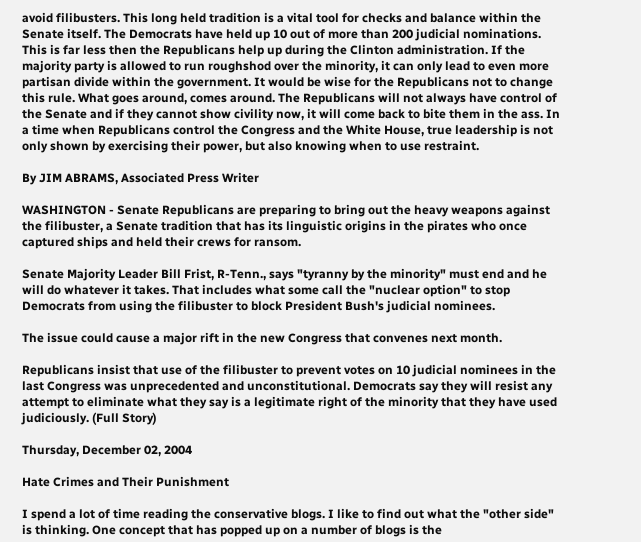avoid filibusters. This long held tradition is a vital tool for checks and balance within the Senate itself. The Democrats have held up 10 out of more than 200 judicial nominations. This is far less then the Republicans help up during the Clinton administration. If the majority party is allowed to run roughshod over the minority, it can only lead to even more partisan divide within the government. It would be wise for the Republicans not to change this rule. What goes around, comes around. The Republicans will not always have control of the Senate and if they cannot show civility now, it will come back to bite them in the ass. In a time when Republicans control the Congress and the White House, true leadership is not only shown by exercising their power, but also knowing when to use restraint.

By JIM ABRAMS, Associated Press Writer

WASHINGTON - Senate Republicans are preparing to bring out the heavy weapons against the filibuster, a Senate tradition that has its linguistic origins in the pirates who once captured ships and held their crews for ransom.

Senate Majority Leader Bill Frist, R-Tenn., says "tyranny by the minority" must end and he will do whatever it takes. That includes what some call the "nuclear option" to stop Democrats from using the filibuster to block President Bush's judicial nominees.

The issue could cause a major rift in the new Congress that convenes next month.

Republicans insist that use of the filibuster to prevent votes on 10 judicial nominees in the last Congress was unprecedented and unconstitutional. Democrats say they will resist any attempt to eliminate what they say is a legitimate right of the minority that they have used judiciously. (Full Story)

Thursday, December 02, 2004

Hate Crimes and Their Punishment

I spend a lot of time reading the conservative blogs. I like to find out what the "other side" is thinking. One concept that has popped up on a number of blogs is the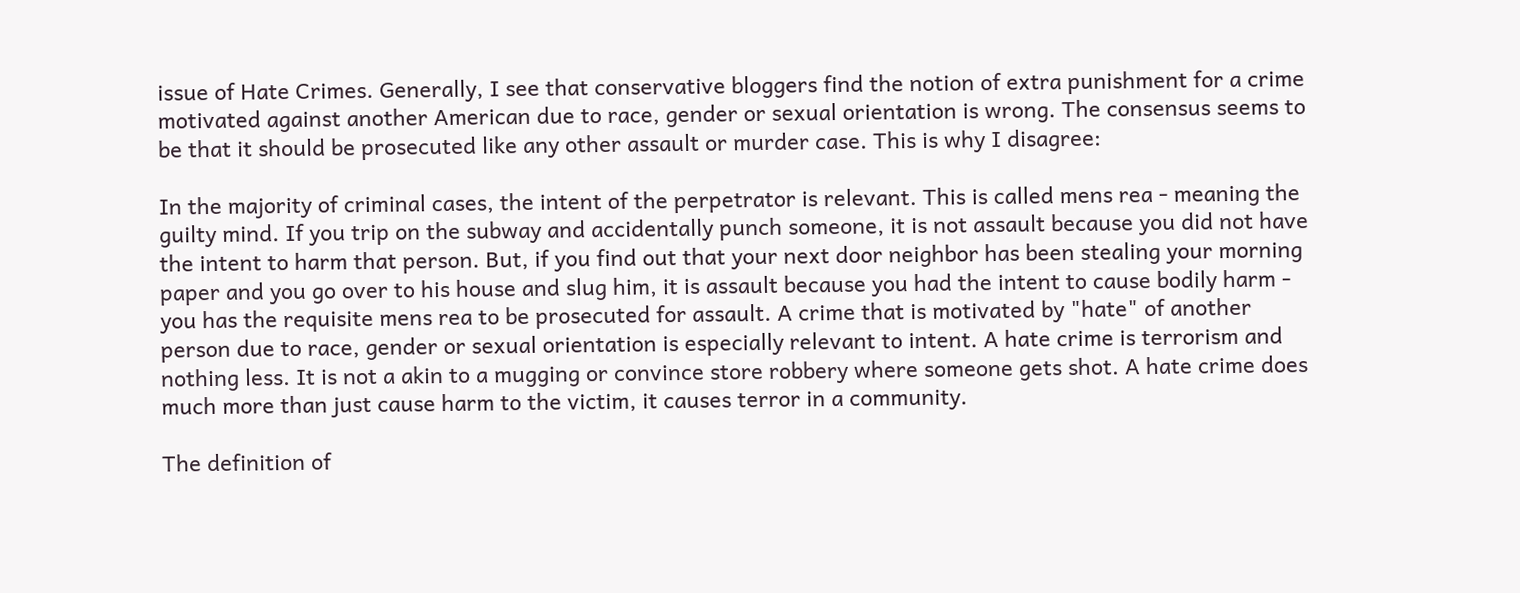issue of Hate Crimes. Generally, I see that conservative bloggers find the notion of extra punishment for a crime motivated against another American due to race, gender or sexual orientation is wrong. The consensus seems to be that it should be prosecuted like any other assault or murder case. This is why I disagree:

In the majority of criminal cases, the intent of the perpetrator is relevant. This is called mens rea - meaning the guilty mind. If you trip on the subway and accidentally punch someone, it is not assault because you did not have the intent to harm that person. But, if you find out that your next door neighbor has been stealing your morning paper and you go over to his house and slug him, it is assault because you had the intent to cause bodily harm - you has the requisite mens rea to be prosecuted for assault. A crime that is motivated by "hate" of another person due to race, gender or sexual orientation is especially relevant to intent. A hate crime is terrorism and nothing less. It is not a akin to a mugging or convince store robbery where someone gets shot. A hate crime does much more than just cause harm to the victim, it causes terror in a community.

The definition of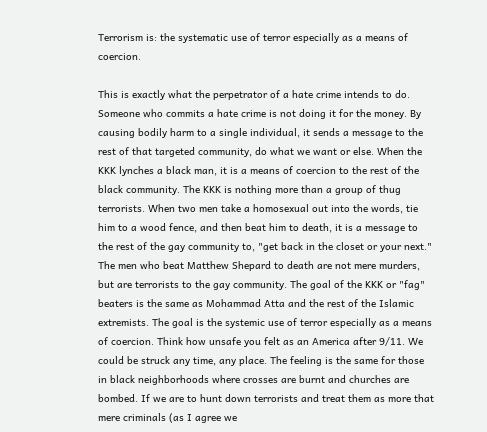Terrorism is: the systematic use of terror especially as a means of coercion.

This is exactly what the perpetrator of a hate crime intends to do. Someone who commits a hate crime is not doing it for the money. By causing bodily harm to a single individual, it sends a message to the rest of that targeted community, do what we want or else. When the KKK lynches a black man, it is a means of coercion to the rest of the black community. The KKK is nothing more than a group of thug terrorists. When two men take a homosexual out into the words, tie him to a wood fence, and then beat him to death, it is a message to the rest of the gay community to, "get back in the closet or your next." The men who beat Matthew Shepard to death are not mere murders, but are terrorists to the gay community. The goal of the KKK or "fag" beaters is the same as Mohammad Atta and the rest of the Islamic extremists. The goal is the systemic use of terror especially as a means of coercion. Think how unsafe you felt as an America after 9/11. We could be struck any time, any place. The feeling is the same for those in black neighborhoods where crosses are burnt and churches are bombed. If we are to hunt down terrorists and treat them as more that mere criminals (as I agree we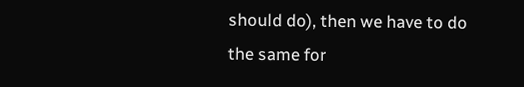should do), then we have to do the same for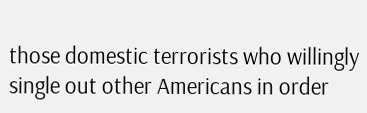those domestic terrorists who willingly single out other Americans in order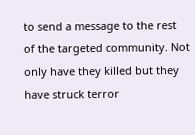to send a message to the rest of the targeted community. Not only have they killed but they have struck terror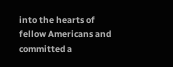into the hearts of fellow Americans and committed a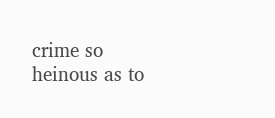crime so heinous as to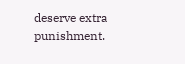deserve extra punishment.